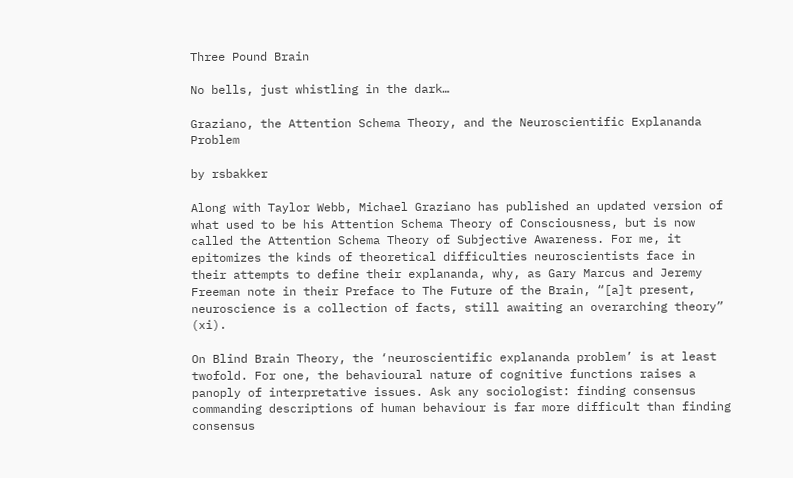Three Pound Brain

No bells, just whistling in the dark…

Graziano, the Attention Schema Theory, and the Neuroscientific Explananda Problem

by rsbakker

Along with Taylor Webb, Michael Graziano has published an updated version of what used to be his Attention Schema Theory of Consciousness, but is now called the Attention Schema Theory of Subjective Awareness. For me, it epitomizes the kinds of theoretical difficulties neuroscientists face in their attempts to define their explananda, why, as Gary Marcus and Jeremy Freeman note in their Preface to The Future of the Brain, “[a]t present, neuroscience is a collection of facts, still awaiting an overarching theory” (xi).

On Blind Brain Theory, the ‘neuroscientific explananda problem’ is at least twofold. For one, the behavioural nature of cognitive functions raises a panoply of interpretative issues. Ask any sociologist: finding consensus commanding descriptions of human behaviour is far more difficult than finding consensus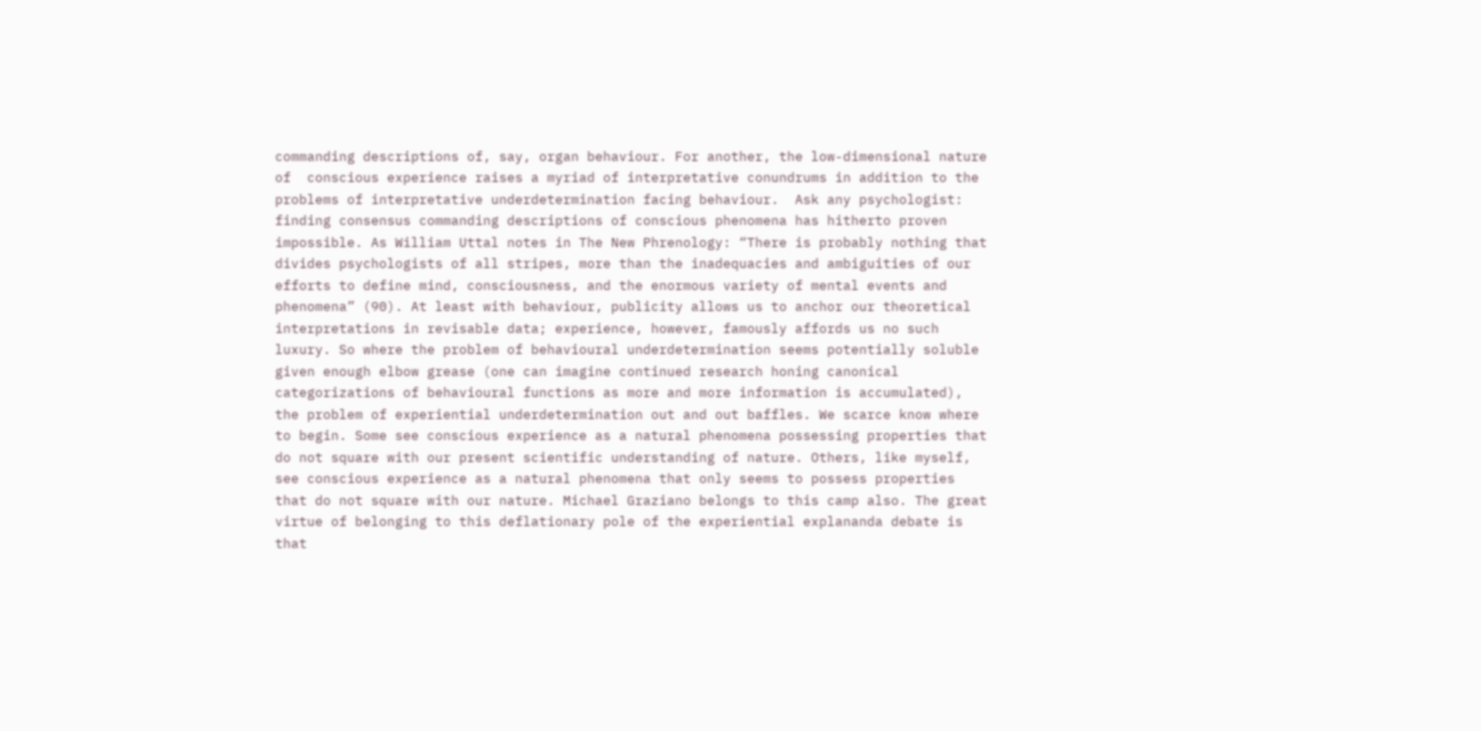commanding descriptions of, say, organ behaviour. For another, the low-dimensional nature of  conscious experience raises a myriad of interpretative conundrums in addition to the problems of interpretative underdetermination facing behaviour.  Ask any psychologist: finding consensus commanding descriptions of conscious phenomena has hitherto proven impossible. As William Uttal notes in The New Phrenology: “There is probably nothing that divides psychologists of all stripes, more than the inadequacies and ambiguities of our efforts to define mind, consciousness, and the enormous variety of mental events and phenomena” (90). At least with behaviour, publicity allows us to anchor our theoretical interpretations in revisable data; experience, however, famously affords us no such luxury. So where the problem of behavioural underdetermination seems potentially soluble given enough elbow grease (one can imagine continued research honing canonical categorizations of behavioural functions as more and more information is accumulated), the problem of experiential underdetermination out and out baffles. We scarce know where to begin. Some see conscious experience as a natural phenomena possessing properties that do not square with our present scientific understanding of nature. Others, like myself, see conscious experience as a natural phenomena that only seems to possess properties that do not square with our nature. Michael Graziano belongs to this camp also. The great virtue of belonging to this deflationary pole of the experiential explananda debate is that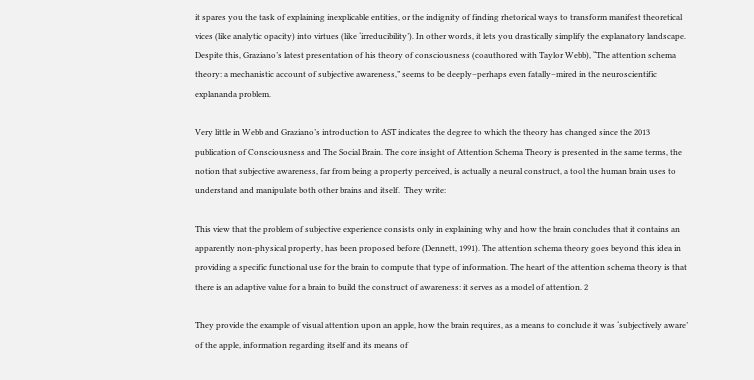it spares you the task of explaining inexplicable entities, or the indignity of finding rhetorical ways to transform manifest theoretical vices (like analytic opacity) into virtues (like ‘irreducibility’). In other words, it lets you drastically simplify the explanatory landscape. Despite this, Graziano’s latest presentation of his theory of consciousness (coauthored with Taylor Webb), “The attention schema theory: a mechanistic account of subjective awareness,” seems to be deeply–perhaps even fatally–mired in the neuroscientific explananda problem.

Very little in Webb and Graziano’s introduction to AST indicates the degree to which the theory has changed since the 2013 publication of Consciousness and The Social Brain. The core insight of Attention Schema Theory is presented in the same terms, the notion that subjective awareness, far from being a property perceived, is actually a neural construct, a tool the human brain uses to understand and manipulate both other brains and itself.  They write:

This view that the problem of subjective experience consists only in explaining why and how the brain concludes that it contains an apparently non-physical property, has been proposed before (Dennett, 1991). The attention schema theory goes beyond this idea in providing a specific functional use for the brain to compute that type of information. The heart of the attention schema theory is that there is an adaptive value for a brain to build the construct of awareness: it serves as a model of attention. 2

They provide the example of visual attention upon an apple, how the brain requires, as a means to conclude it was ‘subjectively aware’ of the apple, information regarding itself and its means of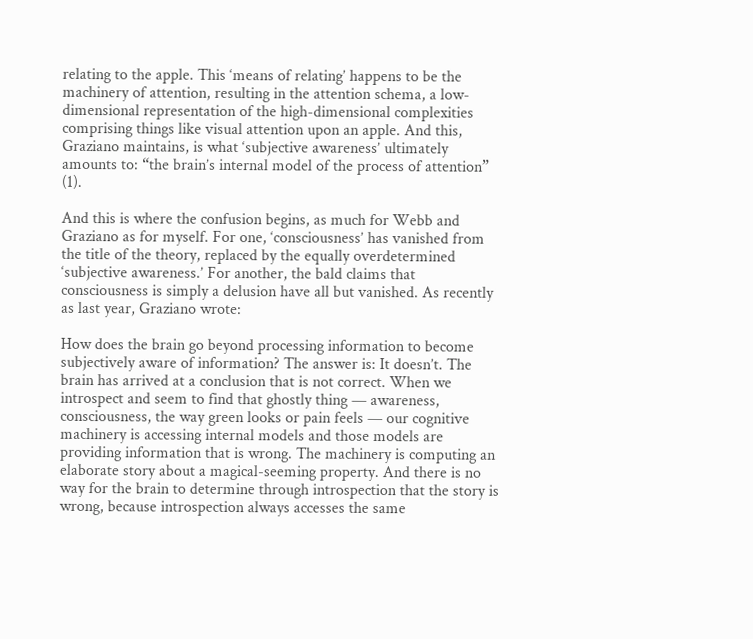relating to the apple. This ‘means of relating’ happens to be the machinery of attention, resulting in the attention schema, a low-dimensional representation of the high-dimensional complexities comprising things like visual attention upon an apple. And this, Graziano maintains, is what ‘subjective awareness’ ultimately amounts to: “the brain’s internal model of the process of attention” (1).

And this is where the confusion begins, as much for Webb and Graziano as for myself. For one, ‘consciousness’ has vanished from the title of the theory, replaced by the equally overdetermined ‘subjective awareness.’ For another, the bald claims that consciousness is simply a delusion have all but vanished. As recently as last year, Graziano wrote:

How does the brain go beyond processing information to become subjectively aware of information? The answer is: It doesn’t. The brain has arrived at a conclusion that is not correct. When we introspect and seem to find that ghostly thing — awareness, consciousness, the way green looks or pain feels — our cognitive machinery is accessing internal models and those models are providing information that is wrong. The machinery is computing an elaborate story about a magical-seeming property. And there is no way for the brain to determine through introspection that the story is wrong, because introspection always accesses the same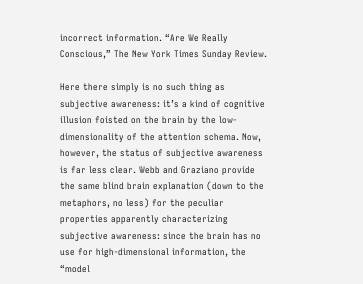incorrect information. “Are We Really Conscious,” The New York Times Sunday Review.

Here there simply is no such thing as subjective awareness: it’s a kind of cognitive illusion foisted on the brain by the low-dimensionality of the attention schema. Now, however, the status of subjective awareness is far less clear. Webb and Graziano provide the same blind brain explanation (down to the metaphors, no less) for the peculiar properties apparently characterizing subjective awareness: since the brain has no use for high-dimensional information, the “model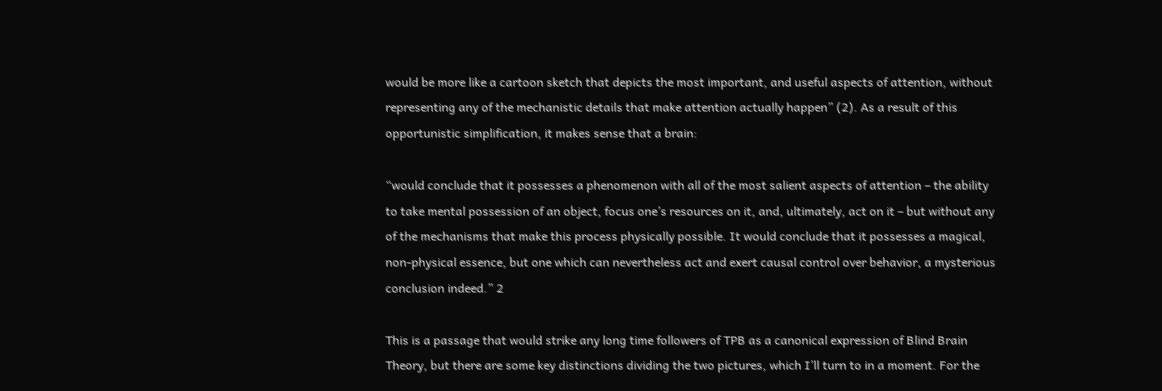would be more like a cartoon sketch that depicts the most important, and useful aspects of attention, without representing any of the mechanistic details that make attention actually happen” (2). As a result of this opportunistic simplification, it makes sense that a brain:

“would conclude that it possesses a phenomenon with all of the most salient aspects of attention – the ability to take mental possession of an object, focus one’s resources on it, and, ultimately, act on it – but without any of the mechanisms that make this process physically possible. It would conclude that it possesses a magical, non-physical essence, but one which can nevertheless act and exert causal control over behavior, a mysterious conclusion indeed.” 2

This is a passage that would strike any long time followers of TPB as a canonical expression of Blind Brain Theory, but there are some key distinctions dividing the two pictures, which I’ll turn to in a moment. For the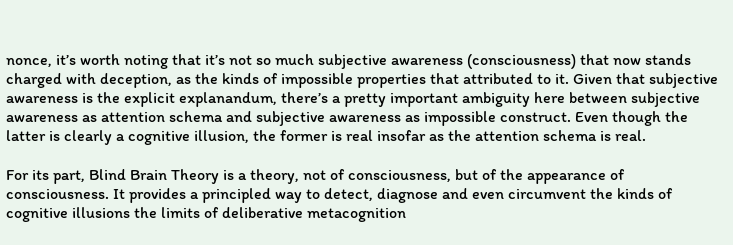nonce, it’s worth noting that it’s not so much subjective awareness (consciousness) that now stands charged with deception, as the kinds of impossible properties that attributed to it. Given that subjective awareness is the explicit explanandum, there’s a pretty important ambiguity here between subjective awareness as attention schema and subjective awareness as impossible construct. Even though the latter is clearly a cognitive illusion, the former is real insofar as the attention schema is real.

For its part, Blind Brain Theory is a theory, not of consciousness, but of the appearance of consciousness. It provides a principled way to detect, diagnose and even circumvent the kinds of cognitive illusions the limits of deliberative metacognition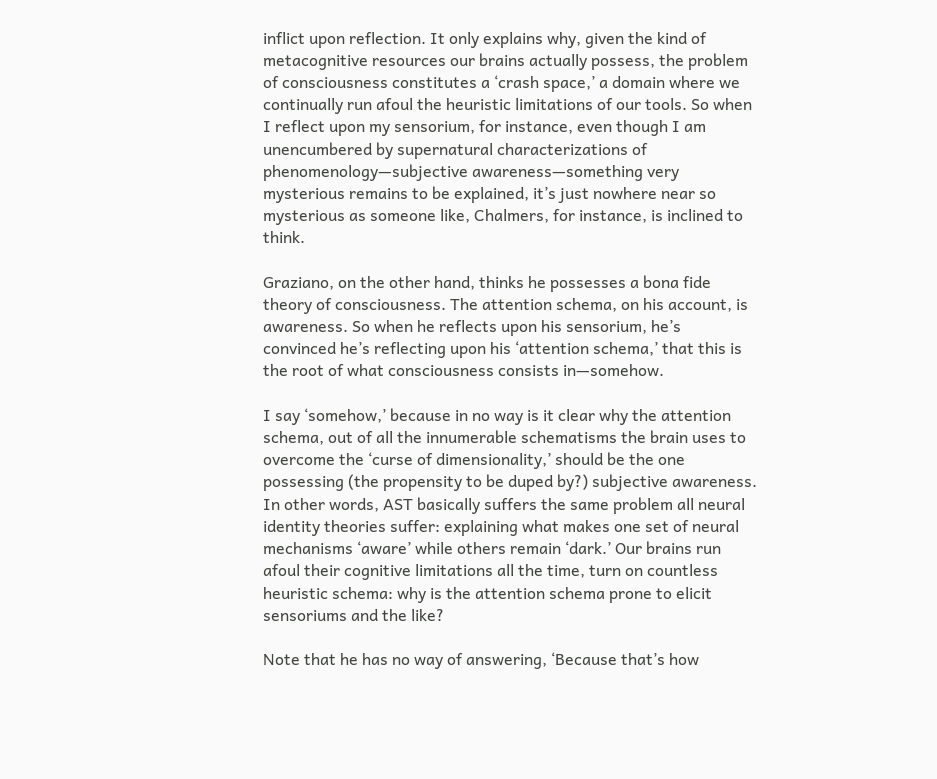inflict upon reflection. It only explains why, given the kind of metacognitive resources our brains actually possess, the problem of consciousness constitutes a ‘crash space,’ a domain where we continually run afoul the heuristic limitations of our tools. So when I reflect upon my sensorium, for instance, even though I am unencumbered by supernatural characterizations of phenomenology—subjective awareness—something very mysterious remains to be explained, it’s just nowhere near so mysterious as someone like, Chalmers, for instance, is inclined to think.

Graziano, on the other hand, thinks he possesses a bona fide theory of consciousness. The attention schema, on his account, is awareness. So when he reflects upon his sensorium, he’s convinced he’s reflecting upon his ‘attention schema,’ that this is the root of what consciousness consists in—somehow.

I say ‘somehow,’ because in no way is it clear why the attention schema, out of all the innumerable schematisms the brain uses to overcome the ‘curse of dimensionality,’ should be the one possessing (the propensity to be duped by?) subjective awareness. In other words, AST basically suffers the same problem all neural identity theories suffer: explaining what makes one set of neural mechanisms ‘aware’ while others remain ‘dark.’ Our brains run afoul their cognitive limitations all the time, turn on countless heuristic schema: why is the attention schema prone to elicit sensoriums and the like?

Note that he has no way of answering, ‘Because that’s how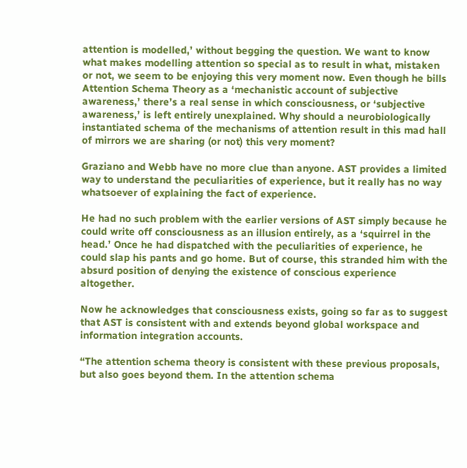attention is modelled,’ without begging the question. We want to know what makes modelling attention so special as to result in what, mistaken or not, we seem to be enjoying this very moment now. Even though he bills Attention Schema Theory as a ‘mechanistic account of subjective awareness,’ there’s a real sense in which consciousness, or ‘subjective awareness,’ is left entirely unexplained. Why should a neurobiologically instantiated schema of the mechanisms of attention result in this mad hall of mirrors we are sharing (or not) this very moment?

Graziano and Webb have no more clue than anyone. AST provides a limited way to understand the peculiarities of experience, but it really has no way whatsoever of explaining the fact of experience.

He had no such problem with the earlier versions of AST simply because he could write off consciousness as an illusion entirely, as a ‘squirrel in the head.’ Once he had dispatched with the peculiarities of experience, he could slap his pants and go home. But of course, this stranded him with the absurd position of denying the existence of conscious experience altogether.

Now he acknowledges that consciousness exists, going so far as to suggest that AST is consistent with and extends beyond global workspace and information integration accounts.

“The attention schema theory is consistent with these previous proposals, but also goes beyond them. In the attention schema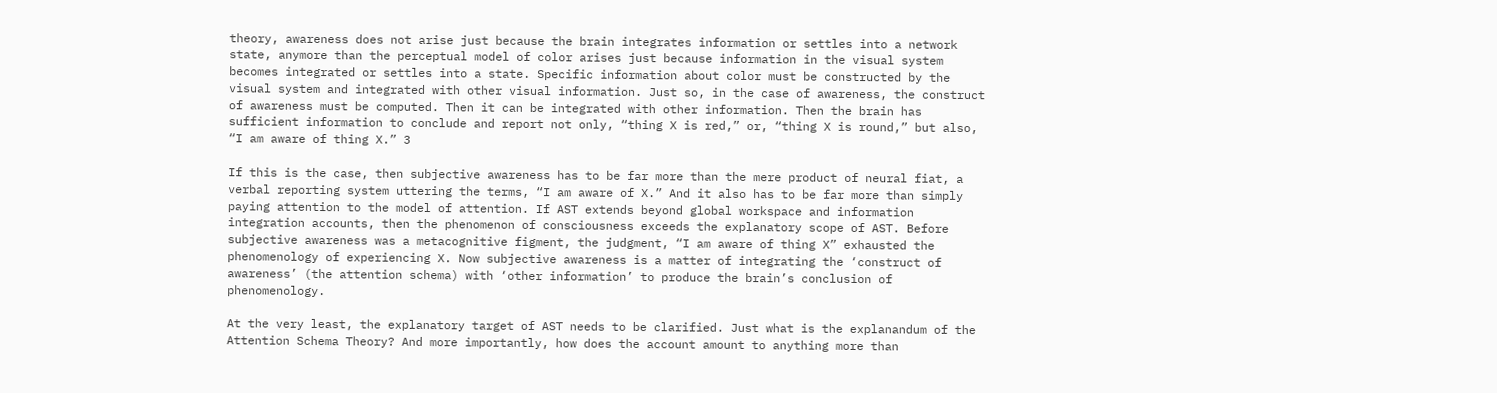theory, awareness does not arise just because the brain integrates information or settles into a network state, anymore than the perceptual model of color arises just because information in the visual system becomes integrated or settles into a state. Specific information about color must be constructed by the visual system and integrated with other visual information. Just so, in the case of awareness, the construct of awareness must be computed. Then it can be integrated with other information. Then the brain has sufficient information to conclude and report not only, “thing X is red,” or, “thing X is round,” but also, “I am aware of thing X.” 3

If this is the case, then subjective awareness has to be far more than the mere product of neural fiat, a verbal reporting system uttering the terms, “I am aware of X.” And it also has to be far more than simply paying attention to the model of attention. If AST extends beyond global workspace and information integration accounts, then the phenomenon of consciousness exceeds the explanatory scope of AST. Before subjective awareness was a metacognitive figment, the judgment, “I am aware of thing X” exhausted the phenomenology of experiencing X. Now subjective awareness is a matter of integrating the ‘construct of awareness’ (the attention schema) with ‘other information’ to produce the brain’s conclusion of phenomenology.

At the very least, the explanatory target of AST needs to be clarified. Just what is the explanandum of the Attention Schema Theory? And more importantly, how does the account amount to anything more than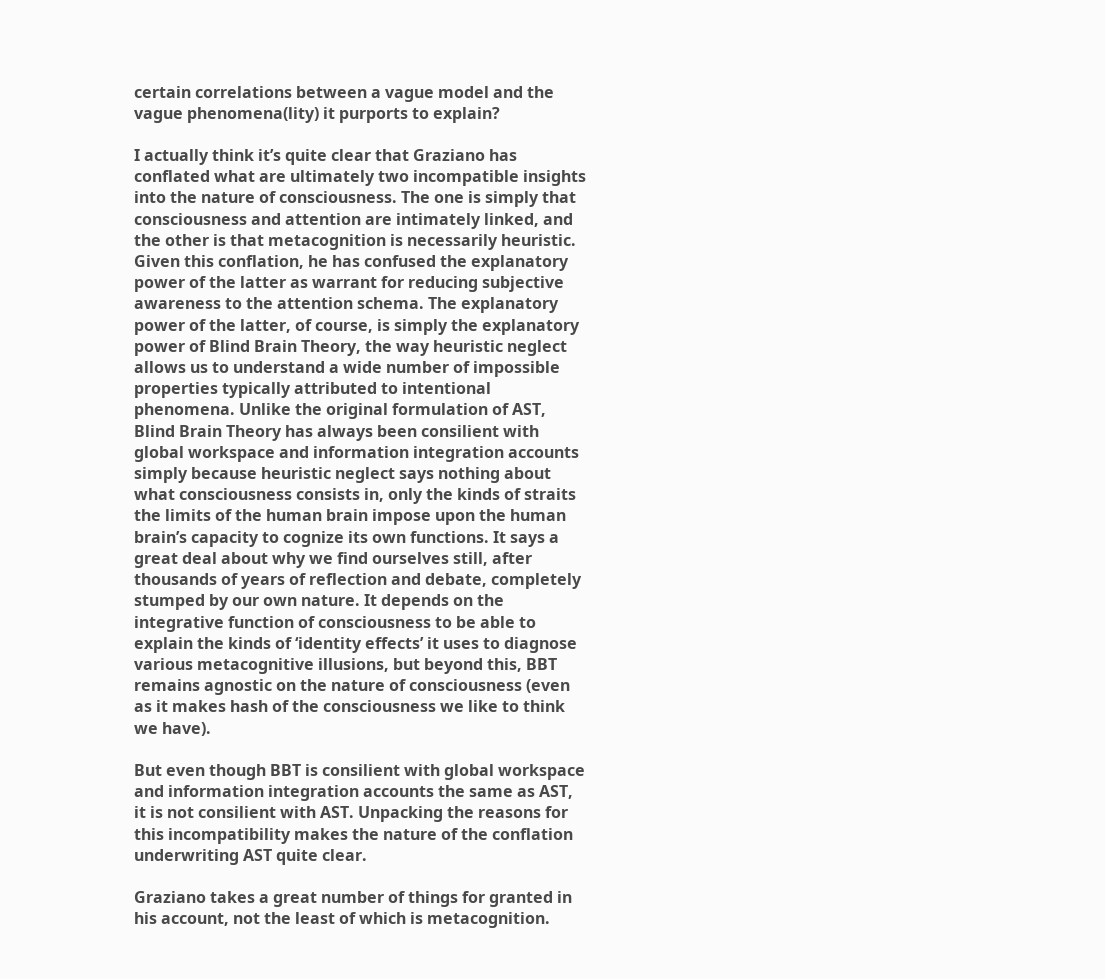certain correlations between a vague model and the vague phenomena(lity) it purports to explain?

I actually think it’s quite clear that Graziano has conflated what are ultimately two incompatible insights into the nature of consciousness. The one is simply that consciousness and attention are intimately linked, and the other is that metacognition is necessarily heuristic. Given this conflation, he has confused the explanatory power of the latter as warrant for reducing subjective awareness to the attention schema. The explanatory power of the latter, of course, is simply the explanatory power of Blind Brain Theory, the way heuristic neglect allows us to understand a wide number of impossible properties typically attributed to intentional phenomena. Unlike the original formulation of AST, Blind Brain Theory has always been consilient with global workspace and information integration accounts simply because heuristic neglect says nothing about what consciousness consists in, only the kinds of straits the limits of the human brain impose upon the human brain’s capacity to cognize its own functions. It says a great deal about why we find ourselves still, after thousands of years of reflection and debate, completely stumped by our own nature. It depends on the integrative function of consciousness to be able to explain the kinds of ‘identity effects’ it uses to diagnose various metacognitive illusions, but beyond this, BBT remains agnostic on the nature of consciousness (even as it makes hash of the consciousness we like to think we have).

But even though BBT is consilient with global workspace and information integration accounts the same as AST, it is not consilient with AST. Unpacking the reasons for this incompatibility makes the nature of the conflation underwriting AST quite clear.

Graziano takes a great number of things for granted in his account, not the least of which is metacognition.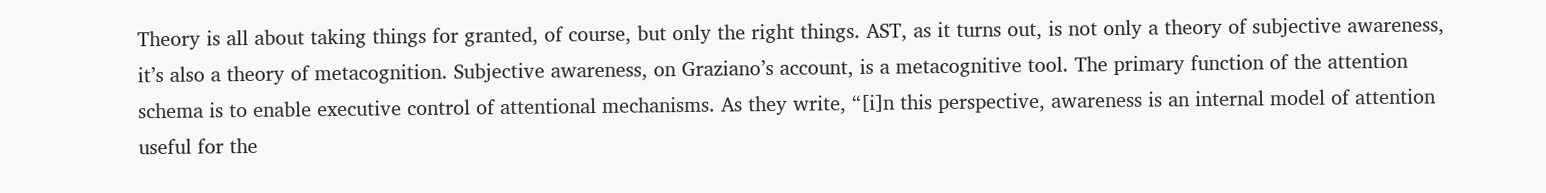Theory is all about taking things for granted, of course, but only the right things. AST, as it turns out, is not only a theory of subjective awareness, it’s also a theory of metacognition. Subjective awareness, on Graziano’s account, is a metacognitive tool. The primary function of the attention schema is to enable executive control of attentional mechanisms. As they write, “[i]n this perspective, awareness is an internal model of attention useful for the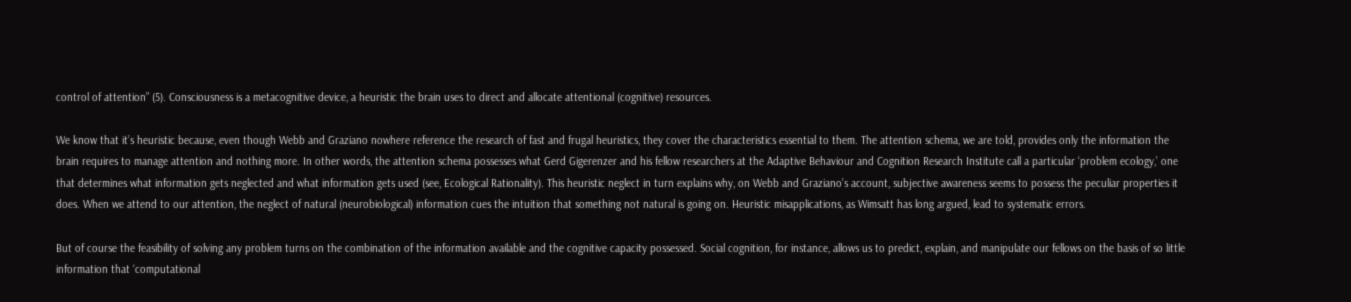control of attention” (5). Consciousness is a metacognitive device, a heuristic the brain uses to direct and allocate attentional (cognitive) resources.

We know that it’s heuristic because, even though Webb and Graziano nowhere reference the research of fast and frugal heuristics, they cover the characteristics essential to them. The attention schema, we are told, provides only the information the brain requires to manage attention and nothing more. In other words, the attention schema possesses what Gerd Gigerenzer and his fellow researchers at the Adaptive Behaviour and Cognition Research Institute call a particular ‘problem ecology,’ one that determines what information gets neglected and what information gets used (see, Ecological Rationality). This heuristic neglect in turn explains why, on Webb and Graziano’s account, subjective awareness seems to possess the peculiar properties it does. When we attend to our attention, the neglect of natural (neurobiological) information cues the intuition that something not natural is going on. Heuristic misapplications, as Wimsatt has long argued, lead to systematic errors.

But of course the feasibility of solving any problem turns on the combination of the information available and the cognitive capacity possessed. Social cognition, for instance, allows us to predict, explain, and manipulate our fellows on the basis of so little information that ‘computational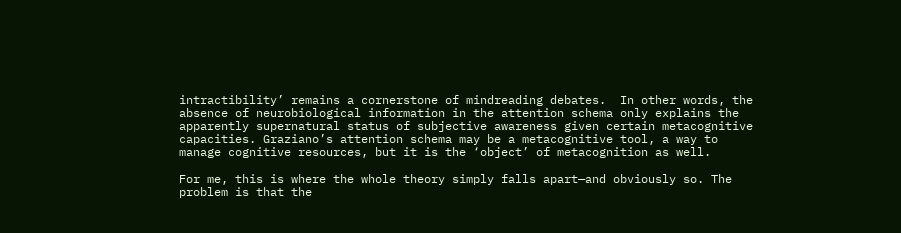intractibility’ remains a cornerstone of mindreading debates.  In other words, the absence of neurobiological information in the attention schema only explains the apparently supernatural status of subjective awareness given certain metacognitive capacities. Graziano’s attention schema may be a metacognitive tool, a way to manage cognitive resources, but it is the ‘object’ of metacognition as well.

For me, this is where the whole theory simply falls apart—and obviously so. The problem is that the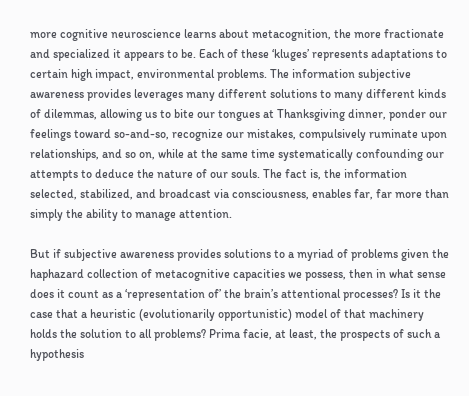more cognitive neuroscience learns about metacognition, the more fractionate and specialized it appears to be. Each of these ‘kluges’ represents adaptations to certain high impact, environmental problems. The information subjective awareness provides leverages many different solutions to many different kinds of dilemmas, allowing us to bite our tongues at Thanksgiving dinner, ponder our feelings toward so-and-so, recognize our mistakes, compulsively ruminate upon relationships, and so on, while at the same time systematically confounding our attempts to deduce the nature of our souls. The fact is, the information selected, stabilized, and broadcast via consciousness, enables far, far more than simply the ability to manage attention.

But if subjective awareness provides solutions to a myriad of problems given the haphazard collection of metacognitive capacities we possess, then in what sense does it count as a ‘representation of’ the brain’s attentional processes? Is it the case that a heuristic (evolutionarily opportunistic) model of that machinery holds the solution to all problems? Prima facie, at least, the prospects of such a hypothesis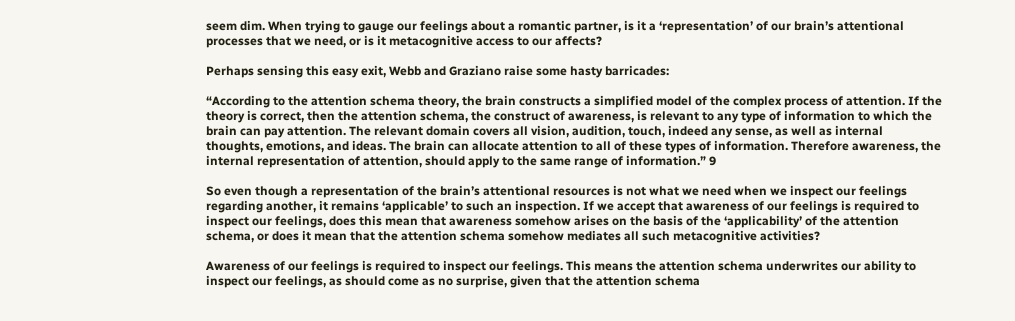seem dim. When trying to gauge our feelings about a romantic partner, is it a ‘representation’ of our brain’s attentional processes that we need, or is it metacognitive access to our affects?

Perhaps sensing this easy exit, Webb and Graziano raise some hasty barricades:

“According to the attention schema theory, the brain constructs a simplified model of the complex process of attention. If the theory is correct, then the attention schema, the construct of awareness, is relevant to any type of information to which the brain can pay attention. The relevant domain covers all vision, audition, touch, indeed any sense, as well as internal thoughts, emotions, and ideas. The brain can allocate attention to all of these types of information. Therefore awareness, the internal representation of attention, should apply to the same range of information.” 9

So even though a representation of the brain’s attentional resources is not what we need when we inspect our feelings regarding another, it remains ‘applicable’ to such an inspection. If we accept that awareness of our feelings is required to inspect our feelings, does this mean that awareness somehow arises on the basis of the ‘applicability’ of the attention schema, or does it mean that the attention schema somehow mediates all such metacognitive activities?

Awareness of our feelings is required to inspect our feelings. This means the attention schema underwrites our ability to inspect our feelings, as should come as no surprise, given that the attention schema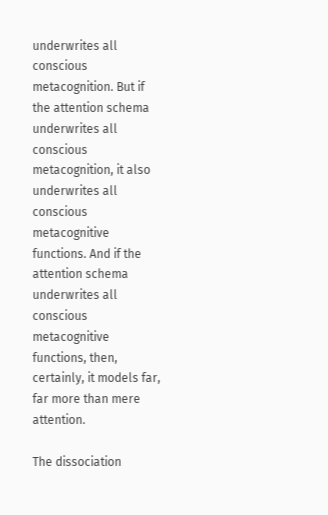underwrites all conscious metacognition. But if the attention schema underwrites all conscious metacognition, it also underwrites all conscious metacognitive functions. And if the attention schema underwrites all conscious metacognitive functions, then, certainly, it models far, far more than mere attention.

The dissociation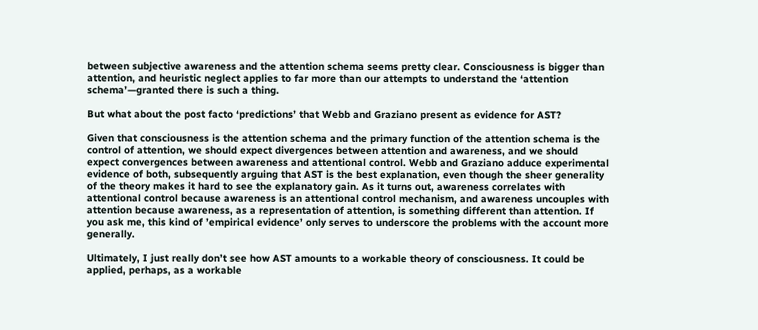between subjective awareness and the attention schema seems pretty clear. Consciousness is bigger than attention, and heuristic neglect applies to far more than our attempts to understand the ‘attention schema’—granted there is such a thing.

But what about the post facto ‘predictions’ that Webb and Graziano present as evidence for AST?

Given that consciousness is the attention schema and the primary function of the attention schema is the control of attention, we should expect divergences between attention and awareness, and we should expect convergences between awareness and attentional control. Webb and Graziano adduce experimental evidence of both, subsequently arguing that AST is the best explanation, even though the sheer generality of the theory makes it hard to see the explanatory gain. As it turns out, awareness correlates with attentional control because awareness is an attentional control mechanism, and awareness uncouples with attention because awareness, as a representation of attention, is something different than attention. If you ask me, this kind of ’empirical evidence’ only serves to underscore the problems with the account more generally.

Ultimately, I just really don’t see how AST amounts to a workable theory of consciousness. It could be applied, perhaps, as a workable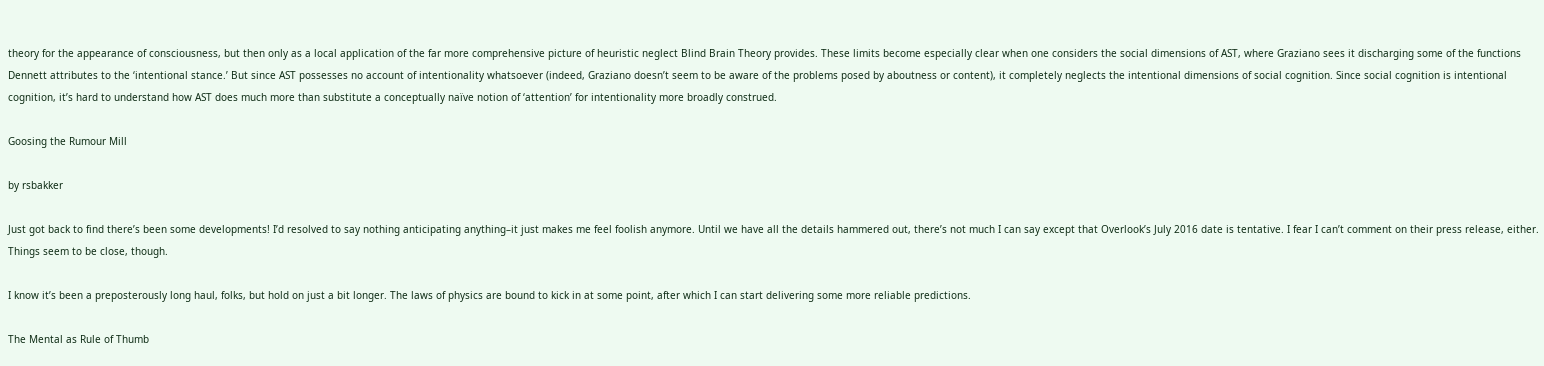theory for the appearance of consciousness, but then only as a local application of the far more comprehensive picture of heuristic neglect Blind Brain Theory provides. These limits become especially clear when one considers the social dimensions of AST, where Graziano sees it discharging some of the functions Dennett attributes to the ‘intentional stance.’ But since AST possesses no account of intentionality whatsoever (indeed, Graziano doesn’t seem to be aware of the problems posed by aboutness or content), it completely neglects the intentional dimensions of social cognition. Since social cognition is intentional cognition, it’s hard to understand how AST does much more than substitute a conceptually naïve notion of ‘attention’ for intentionality more broadly construed.

Goosing the Rumour Mill

by rsbakker

Just got back to find there’s been some developments! I’d resolved to say nothing anticipating anything–it just makes me feel foolish anymore. Until we have all the details hammered out, there’s not much I can say except that Overlook’s July 2016 date is tentative. I fear I can’t comment on their press release, either. Things seem to be close, though.

I know it’s been a preposterously long haul, folks, but hold on just a bit longer. The laws of physics are bound to kick in at some point, after which I can start delivering some more reliable predictions.

The Mental as Rule of Thumb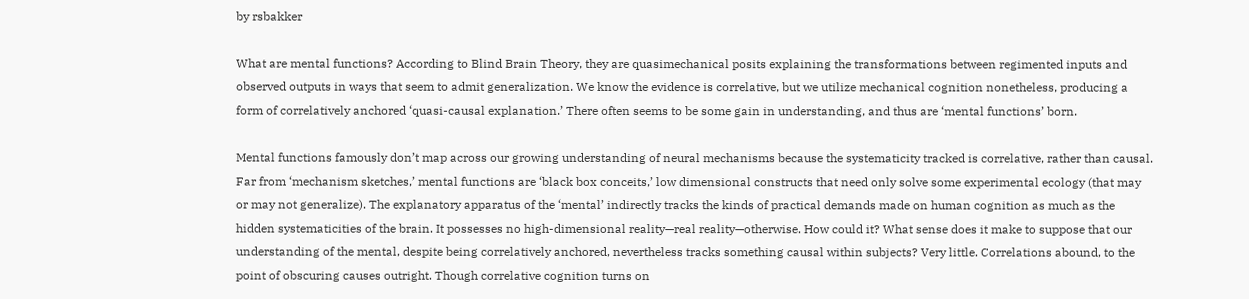by rsbakker

What are mental functions? According to Blind Brain Theory, they are quasimechanical posits explaining the transformations between regimented inputs and observed outputs in ways that seem to admit generalization. We know the evidence is correlative, but we utilize mechanical cognition nonetheless, producing a form of correlatively anchored ‘quasi-causal explanation.’ There often seems to be some gain in understanding, and thus are ‘mental functions’ born.

Mental functions famously don’t map across our growing understanding of neural mechanisms because the systematicity tracked is correlative, rather than causal. Far from ‘mechanism sketches,’ mental functions are ‘black box conceits,’ low dimensional constructs that need only solve some experimental ecology (that may or may not generalize). The explanatory apparatus of the ‘mental’ indirectly tracks the kinds of practical demands made on human cognition as much as the hidden systematicities of the brain. It possesses no high-dimensional reality—real reality—otherwise. How could it? What sense does it make to suppose that our understanding of the mental, despite being correlatively anchored, nevertheless tracks something causal within subjects? Very little. Correlations abound, to the point of obscuring causes outright. Though correlative cognition turns on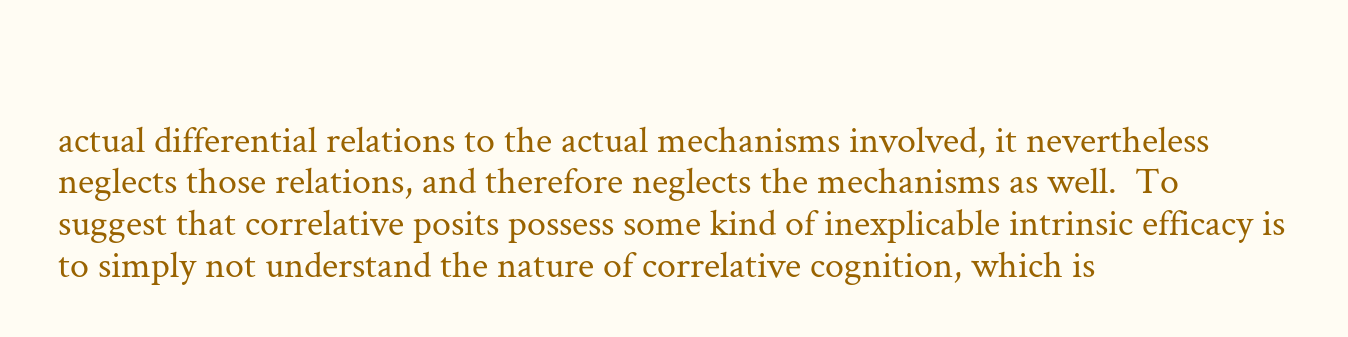actual differential relations to the actual mechanisms involved, it nevertheless neglects those relations, and therefore neglects the mechanisms as well.  To suggest that correlative posits possess some kind of inexplicable intrinsic efficacy is to simply not understand the nature of correlative cognition, which is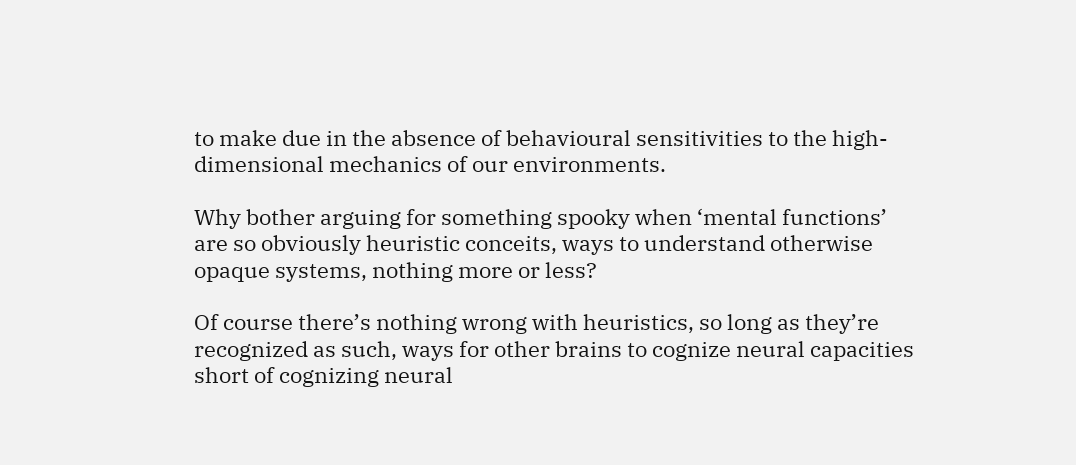to make due in the absence of behavioural sensitivities to the high-dimensional mechanics of our environments.

Why bother arguing for something spooky when ‘mental functions’ are so obviously heuristic conceits, ways to understand otherwise opaque systems, nothing more or less?

Of course there’s nothing wrong with heuristics, so long as they’re recognized as such, ways for other brains to cognize neural capacities short of cognizing neural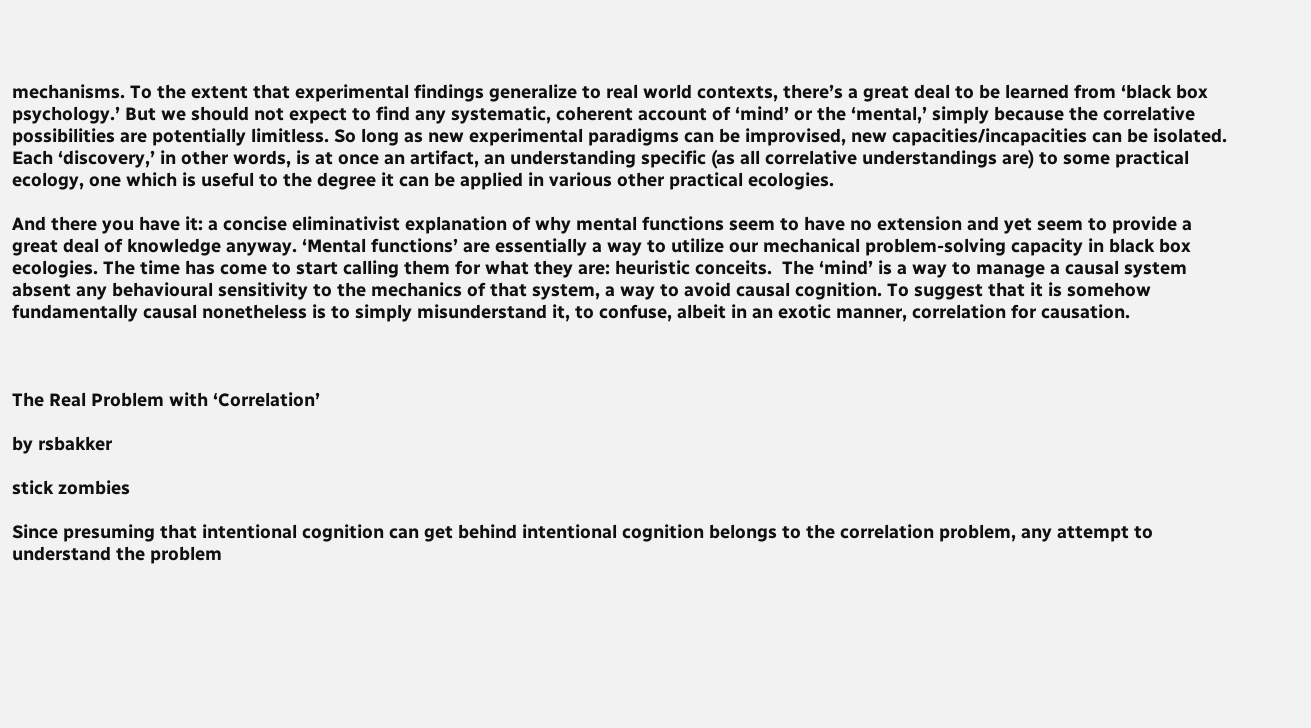mechanisms. To the extent that experimental findings generalize to real world contexts, there’s a great deal to be learned from ‘black box psychology.’ But we should not expect to find any systematic, coherent account of ‘mind’ or the ‘mental,’ simply because the correlative possibilities are potentially limitless. So long as new experimental paradigms can be improvised, new capacities/incapacities can be isolated. Each ‘discovery,’ in other words, is at once an artifact, an understanding specific (as all correlative understandings are) to some practical ecology, one which is useful to the degree it can be applied in various other practical ecologies.

And there you have it: a concise eliminativist explanation of why mental functions seem to have no extension and yet seem to provide a great deal of knowledge anyway. ‘Mental functions’ are essentially a way to utilize our mechanical problem-solving capacity in black box ecologies. The time has come to start calling them for what they are: heuristic conceits.  The ‘mind’ is a way to manage a causal system absent any behavioural sensitivity to the mechanics of that system, a way to avoid causal cognition. To suggest that it is somehow fundamentally causal nonetheless is to simply misunderstand it, to confuse, albeit in an exotic manner, correlation for causation.



The Real Problem with ‘Correlation’

by rsbakker

stick zombies

Since presuming that intentional cognition can get behind intentional cognition belongs to the correlation problem, any attempt to understand the problem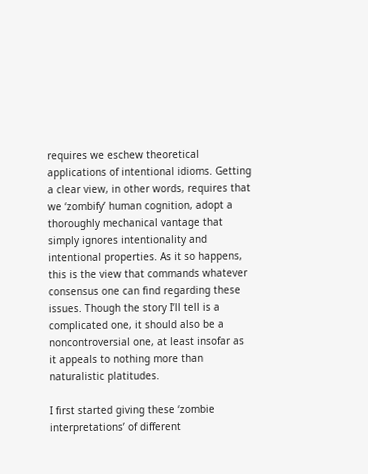requires we eschew theoretical applications of intentional idioms. Getting a clear view, in other words, requires that we ‘zombify’ human cognition, adopt a thoroughly mechanical vantage that simply ignores intentionality and intentional properties. As it so happens, this is the view that commands whatever consensus one can find regarding these issues. Though the story I’ll tell is a complicated one, it should also be a noncontroversial one, at least insofar as it appeals to nothing more than naturalistic platitudes.

I first started giving these ‘zombie interpretations’ of different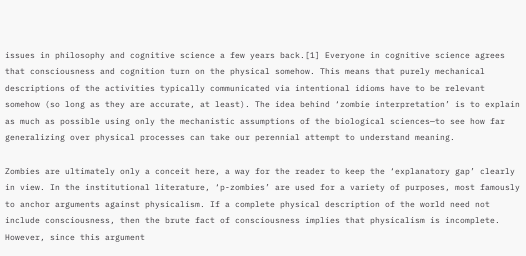issues in philosophy and cognitive science a few years back.[1] Everyone in cognitive science agrees that consciousness and cognition turn on the physical somehow. This means that purely mechanical descriptions of the activities typically communicated via intentional idioms have to be relevant somehow (so long as they are accurate, at least). The idea behind ‘zombie interpretation’ is to explain as much as possible using only the mechanistic assumptions of the biological sciences—to see how far generalizing over physical processes can take our perennial attempt to understand meaning.

Zombies are ultimately only a conceit here, a way for the reader to keep the ‘explanatory gap’ clearly in view. In the institutional literature, ‘p-zombies’ are used for a variety of purposes, most famously to anchor arguments against physicalism. If a complete physical description of the world need not include consciousness, then the brute fact of consciousness implies that physicalism is incomplete. However, since this argument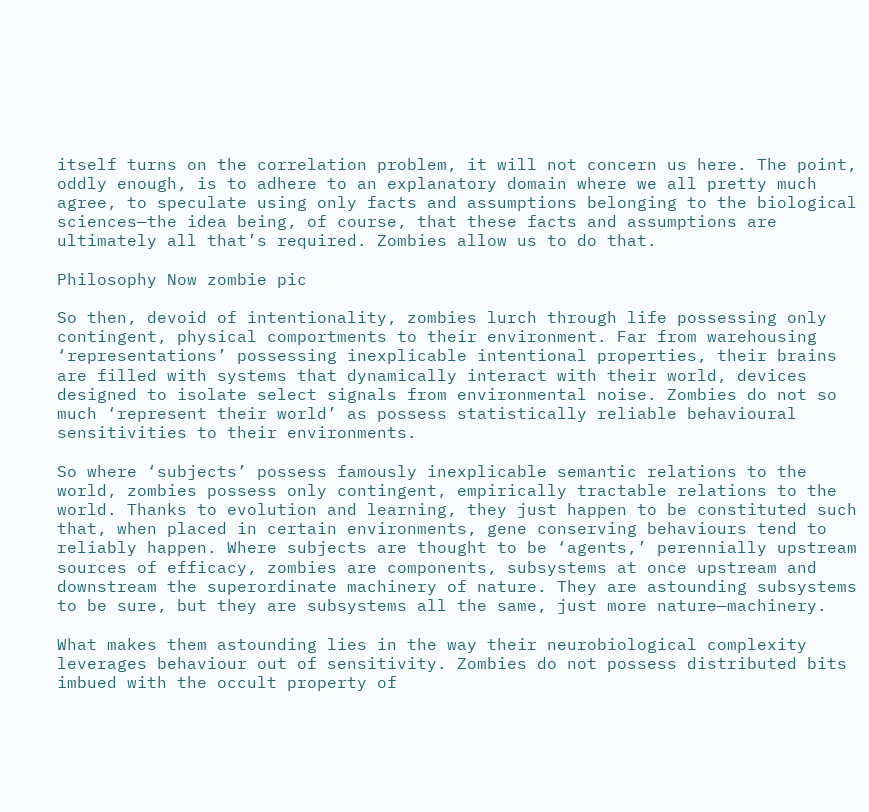itself turns on the correlation problem, it will not concern us here. The point, oddly enough, is to adhere to an explanatory domain where we all pretty much agree, to speculate using only facts and assumptions belonging to the biological sciences—the idea being, of course, that these facts and assumptions are ultimately all that’s required. Zombies allow us to do that.

Philosophy Now zombie pic

So then, devoid of intentionality, zombies lurch through life possessing only contingent, physical comportments to their environment. Far from warehousing ‘representations’ possessing inexplicable intentional properties, their brains are filled with systems that dynamically interact with their world, devices designed to isolate select signals from environmental noise. Zombies do not so much ‘represent their world’ as possess statistically reliable behavioural sensitivities to their environments.

So where ‘subjects’ possess famously inexplicable semantic relations to the world, zombies possess only contingent, empirically tractable relations to the world. Thanks to evolution and learning, they just happen to be constituted such that, when placed in certain environments, gene conserving behaviours tend to reliably happen. Where subjects are thought to be ‘agents,’ perennially upstream sources of efficacy, zombies are components, subsystems at once upstream and downstream the superordinate machinery of nature. They are astounding subsystems to be sure, but they are subsystems all the same, just more nature—machinery.

What makes them astounding lies in the way their neurobiological complexity leverages behaviour out of sensitivity. Zombies do not possess distributed bits imbued with the occult property of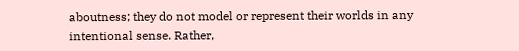aboutness; they do not model or represent their worlds in any intentional sense. Rather,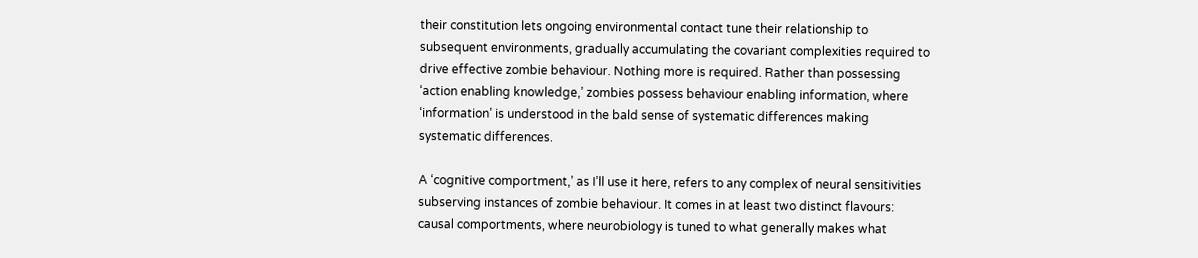their constitution lets ongoing environmental contact tune their relationship to subsequent environments, gradually accumulating the covariant complexities required to drive effective zombie behaviour. Nothing more is required. Rather than possessing ‘action enabling knowledge,’ zombies possess behaviour enabling information, where ‘information’ is understood in the bald sense of systematic differences making systematic differences.

A ‘cognitive comportment,’ as I’ll use it here, refers to any complex of neural sensitivities subserving instances of zombie behaviour. It comes in at least two distinct flavours: causal comportments, where neurobiology is tuned to what generally makes what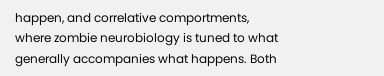happen, and correlative comportments, where zombie neurobiology is tuned to what generally accompanies what happens. Both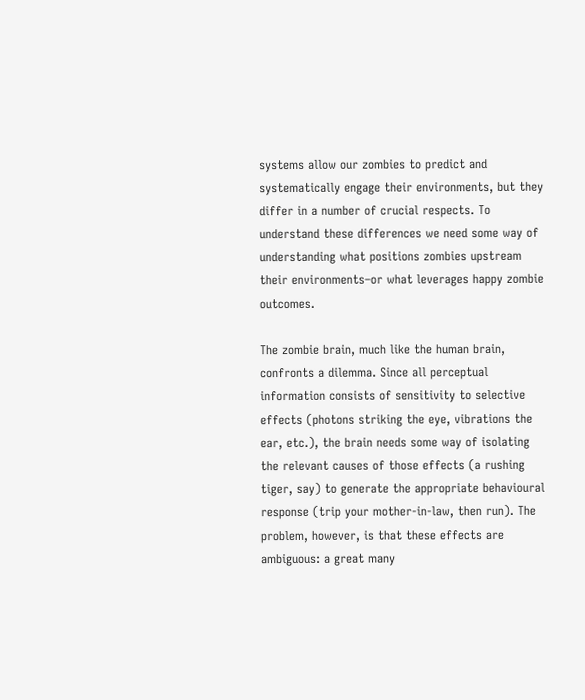systems allow our zombies to predict and systematically engage their environments, but they differ in a number of crucial respects. To understand these differences we need some way of understanding what positions zombies upstream their environments–or what leverages happy zombie outcomes.

The zombie brain, much like the human brain, confronts a dilemma. Since all perceptual information consists of sensitivity to selective effects (photons striking the eye, vibrations the ear, etc.), the brain needs some way of isolating the relevant causes of those effects (a rushing tiger, say) to generate the appropriate behavioural response (trip your mother-in-law, then run). The problem, however, is that these effects are ambiguous: a great many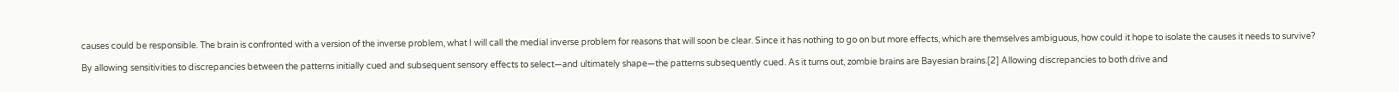causes could be responsible. The brain is confronted with a version of the inverse problem, what I will call the medial inverse problem for reasons that will soon be clear. Since it has nothing to go on but more effects, which are themselves ambiguous, how could it hope to isolate the causes it needs to survive?

By allowing sensitivities to discrepancies between the patterns initially cued and subsequent sensory effects to select—and ultimately shape—the patterns subsequently cued. As it turns out, zombie brains are Bayesian brains.[2] Allowing discrepancies to both drive and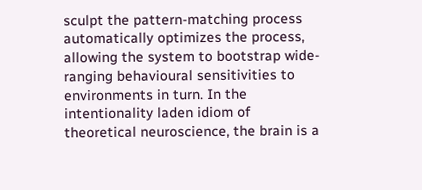sculpt the pattern-matching process automatically optimizes the process, allowing the system to bootstrap wide-ranging behavioural sensitivities to environments in turn. In the intentionality laden idiom of theoretical neuroscience, the brain is a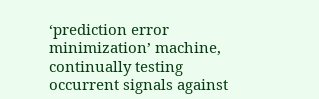‘prediction error minimization’ machine, continually testing occurrent signals against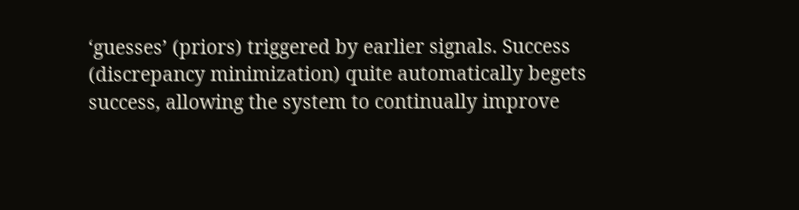‘guesses’ (priors) triggered by earlier signals. Success (discrepancy minimization) quite automatically begets success, allowing the system to continually improve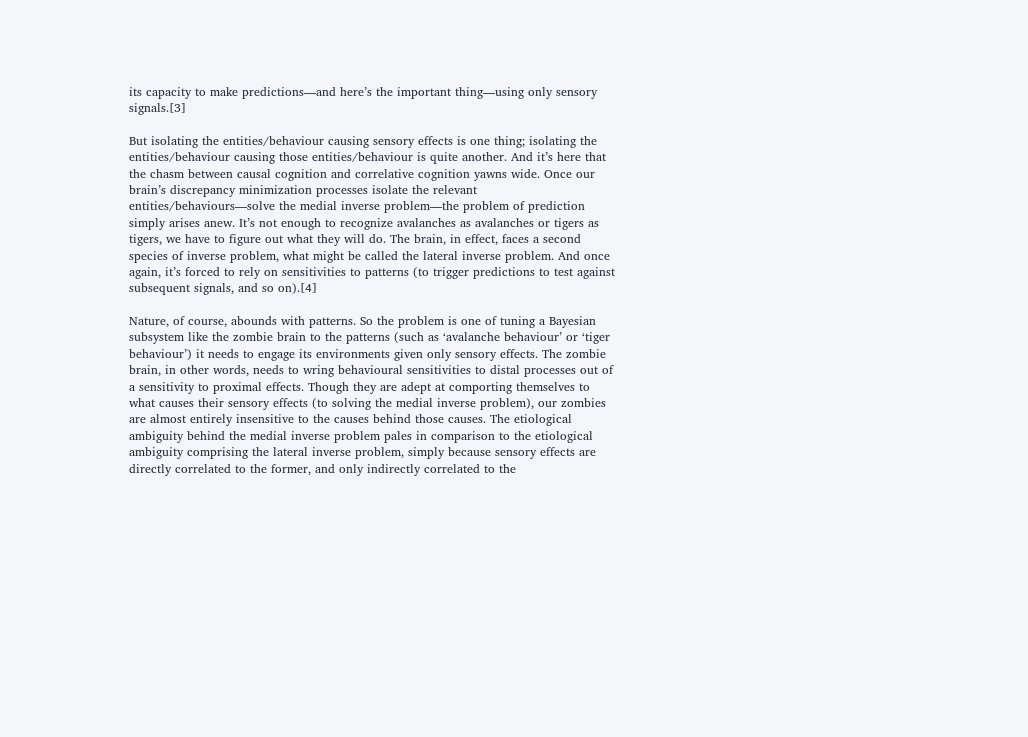its capacity to make predictions—and here’s the important thing—using only sensory signals.[3]

But isolating the entities/behaviour causing sensory effects is one thing; isolating the entities/behaviour causing those entities/behaviour is quite another. And it’s here that the chasm between causal cognition and correlative cognition yawns wide. Once our brain’s discrepancy minimization processes isolate the relevant entities/behaviours—solve the medial inverse problem—the problem of prediction simply arises anew. It’s not enough to recognize avalanches as avalanches or tigers as tigers, we have to figure out what they will do. The brain, in effect, faces a second species of inverse problem, what might be called the lateral inverse problem. And once again, it’s forced to rely on sensitivities to patterns (to trigger predictions to test against subsequent signals, and so on).[4]

Nature, of course, abounds with patterns. So the problem is one of tuning a Bayesian subsystem like the zombie brain to the patterns (such as ‘avalanche behaviour’ or ‘tiger behaviour’) it needs to engage its environments given only sensory effects. The zombie brain, in other words, needs to wring behavioural sensitivities to distal processes out of a sensitivity to proximal effects. Though they are adept at comporting themselves to what causes their sensory effects (to solving the medial inverse problem), our zombies are almost entirely insensitive to the causes behind those causes. The etiological ambiguity behind the medial inverse problem pales in comparison to the etiological ambiguity comprising the lateral inverse problem, simply because sensory effects are directly correlated to the former, and only indirectly correlated to the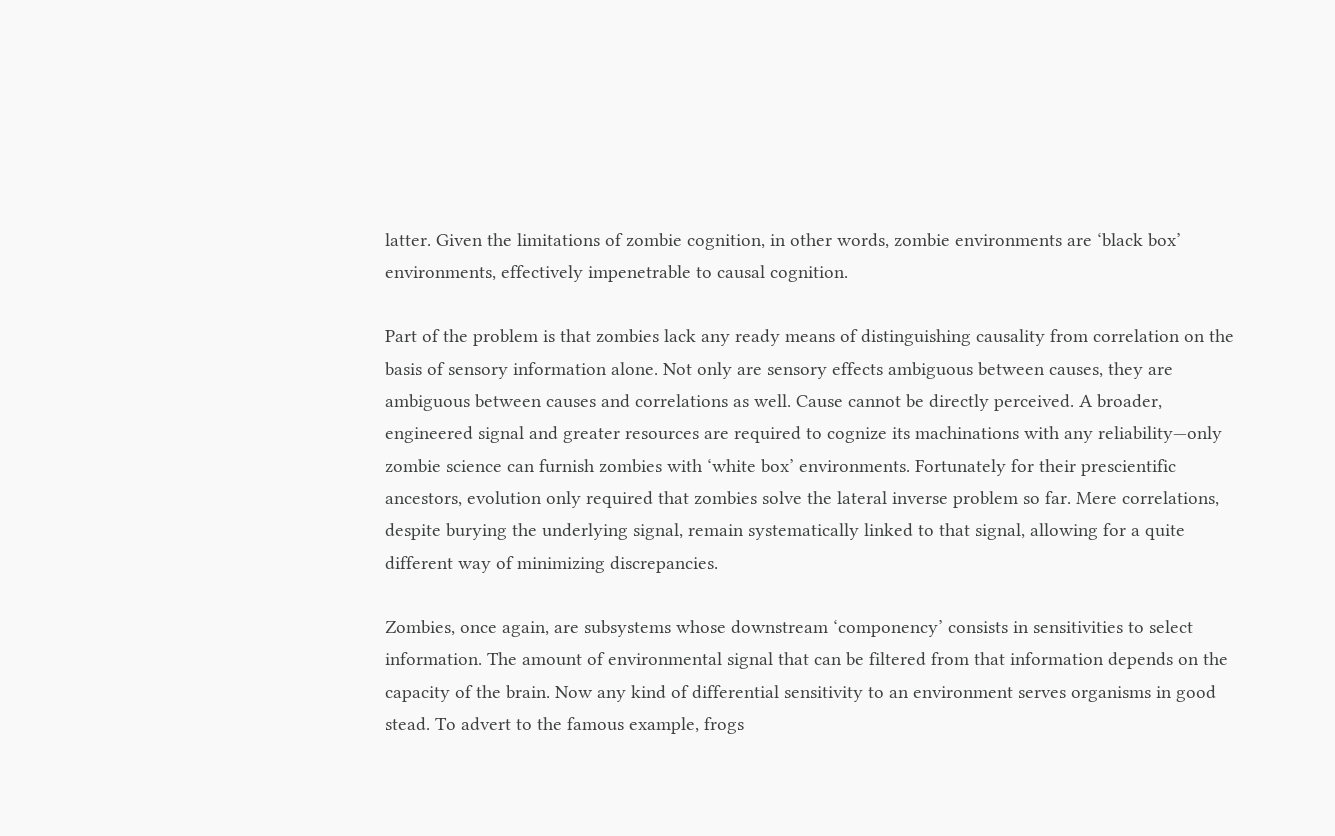latter. Given the limitations of zombie cognition, in other words, zombie environments are ‘black box’ environments, effectively impenetrable to causal cognition.

Part of the problem is that zombies lack any ready means of distinguishing causality from correlation on the basis of sensory information alone. Not only are sensory effects ambiguous between causes, they are ambiguous between causes and correlations as well. Cause cannot be directly perceived. A broader, engineered signal and greater resources are required to cognize its machinations with any reliability—only zombie science can furnish zombies with ‘white box’ environments. Fortunately for their prescientific ancestors, evolution only required that zombies solve the lateral inverse problem so far. Mere correlations, despite burying the underlying signal, remain systematically linked to that signal, allowing for a quite different way of minimizing discrepancies.

Zombies, once again, are subsystems whose downstream ‘componency’ consists in sensitivities to select information. The amount of environmental signal that can be filtered from that information depends on the capacity of the brain. Now any kind of differential sensitivity to an environment serves organisms in good stead. To advert to the famous example, frogs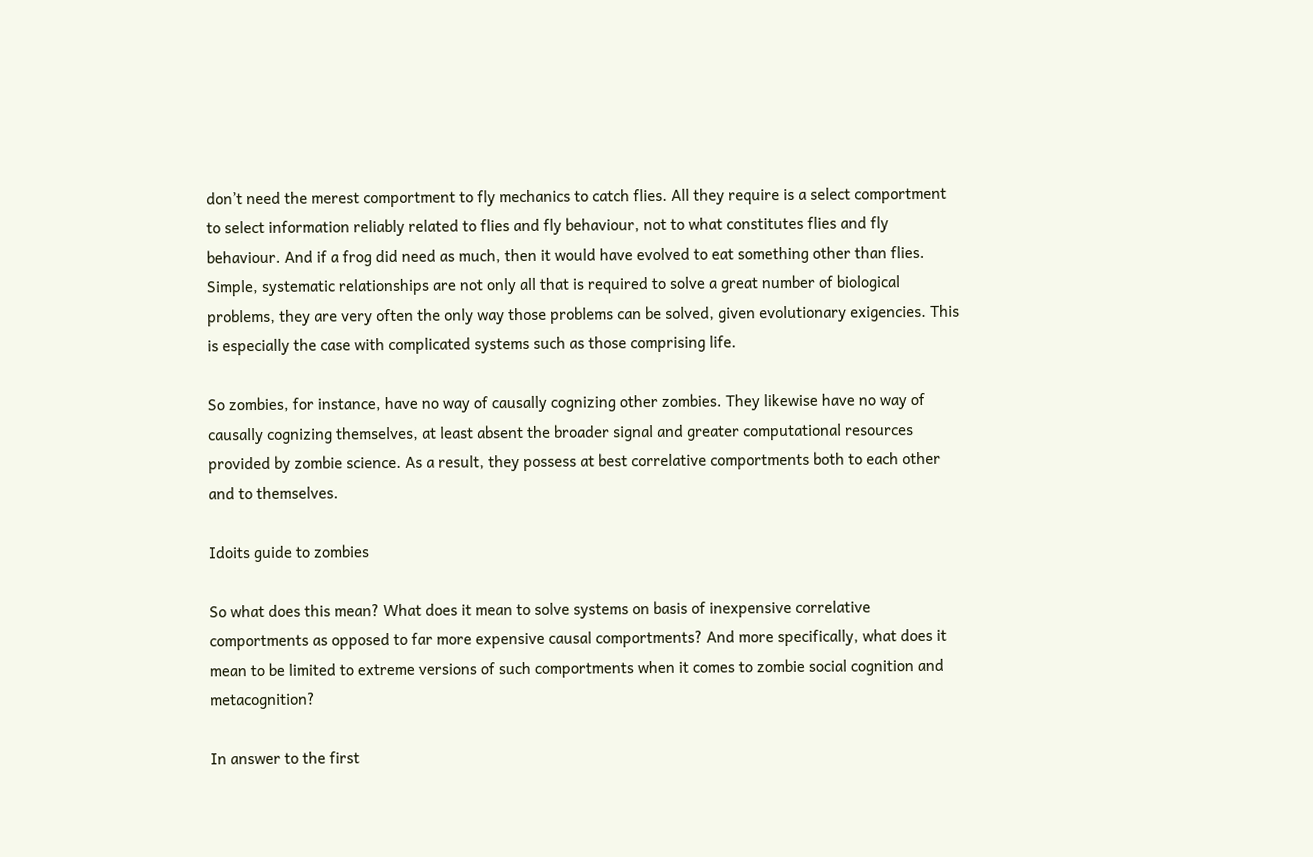don’t need the merest comportment to fly mechanics to catch flies. All they require is a select comportment to select information reliably related to flies and fly behaviour, not to what constitutes flies and fly behaviour. And if a frog did need as much, then it would have evolved to eat something other than flies. Simple, systematic relationships are not only all that is required to solve a great number of biological problems, they are very often the only way those problems can be solved, given evolutionary exigencies. This is especially the case with complicated systems such as those comprising life.

So zombies, for instance, have no way of causally cognizing other zombies. They likewise have no way of causally cognizing themselves, at least absent the broader signal and greater computational resources provided by zombie science. As a result, they possess at best correlative comportments both to each other and to themselves.

Idoits guide to zombies

So what does this mean? What does it mean to solve systems on basis of inexpensive correlative comportments as opposed to far more expensive causal comportments? And more specifically, what does it mean to be limited to extreme versions of such comportments when it comes to zombie social cognition and metacognition?

In answer to the first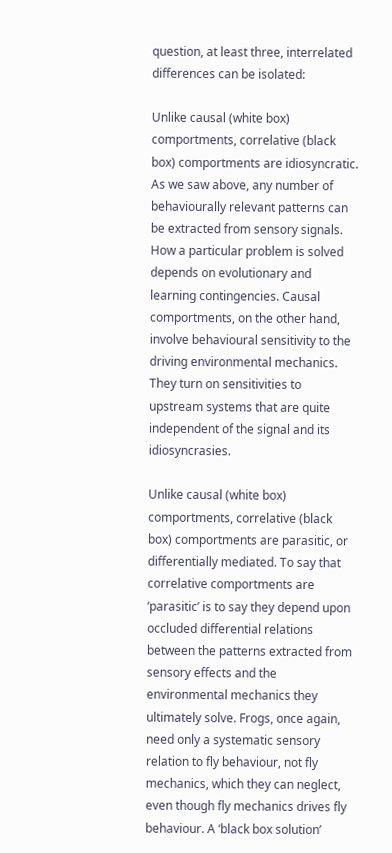question, at least three, interrelated differences can be isolated:

Unlike causal (white box) comportments, correlative (black box) comportments are idiosyncratic. As we saw above, any number of behaviourally relevant patterns can be extracted from sensory signals. How a particular problem is solved depends on evolutionary and learning contingencies. Causal comportments, on the other hand, involve behavioural sensitivity to the driving environmental mechanics. They turn on sensitivities to upstream systems that are quite independent of the signal and its idiosyncrasies.

Unlike causal (white box) comportments, correlative (black box) comportments are parasitic, or differentially mediated. To say that correlative comportments are ‘parasitic’ is to say they depend upon occluded differential relations between the patterns extracted from sensory effects and the environmental mechanics they ultimately solve. Frogs, once again, need only a systematic sensory relation to fly behaviour, not fly mechanics, which they can neglect, even though fly mechanics drives fly behaviour. A ‘black box solution’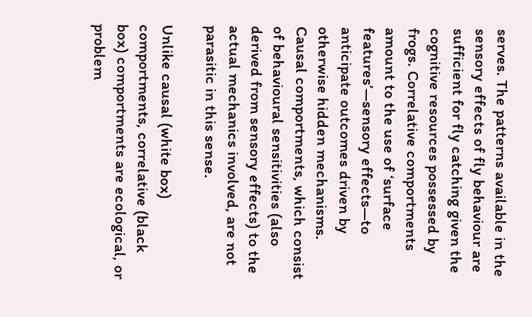serves. The patterns available in the sensory effects of fly behaviour are sufficient for fly catching given the cognitive resources possessed by frogs. Correlative comportments amount to the use of ‘surface features’—sensory effects—to anticipate outcomes driven by otherwise hidden mechanisms. Causal comportments, which consist of behavioural sensitivities (also derived from sensory effects) to the actual mechanics involved, are not parasitic in this sense.

Unlike causal (white box) comportments, correlative (black box) comportments are ecological, or problem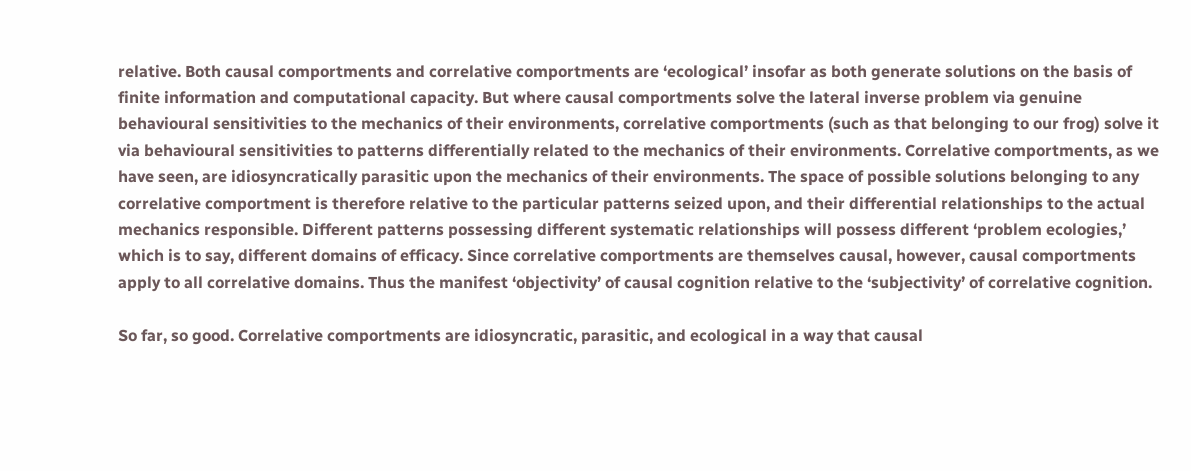relative. Both causal comportments and correlative comportments are ‘ecological’ insofar as both generate solutions on the basis of finite information and computational capacity. But where causal comportments solve the lateral inverse problem via genuine behavioural sensitivities to the mechanics of their environments, correlative comportments (such as that belonging to our frog) solve it via behavioural sensitivities to patterns differentially related to the mechanics of their environments. Correlative comportments, as we have seen, are idiosyncratically parasitic upon the mechanics of their environments. The space of possible solutions belonging to any correlative comportment is therefore relative to the particular patterns seized upon, and their differential relationships to the actual mechanics responsible. Different patterns possessing different systematic relationships will possess different ‘problem ecologies,’ which is to say, different domains of efficacy. Since correlative comportments are themselves causal, however, causal comportments apply to all correlative domains. Thus the manifest ‘objectivity’ of causal cognition relative to the ‘subjectivity’ of correlative cognition.

So far, so good. Correlative comportments are idiosyncratic, parasitic, and ecological in a way that causal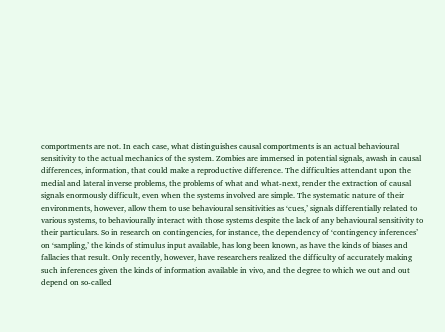comportments are not. In each case, what distinguishes causal comportments is an actual behavioural sensitivity to the actual mechanics of the system. Zombies are immersed in potential signals, awash in causal differences, information, that could make a reproductive difference. The difficulties attendant upon the medial and lateral inverse problems, the problems of what and what-next, render the extraction of causal signals enormously difficult, even when the systems involved are simple. The systematic nature of their environments, however, allow them to use behavioural sensitivities as ‘cues,’ signals differentially related to various systems, to behaviourally interact with those systems despite the lack of any behavioural sensitivity to their particulars. So in research on contingencies, for instance, the dependency of ‘contingency inferences’ on ‘sampling,’ the kinds of stimulus input available, has long been known, as have the kinds of biases and fallacies that result. Only recently, however, have researchers realized the difficulty of accurately making such inferences given the kinds of information available in vivo, and the degree to which we out and out depend on so-called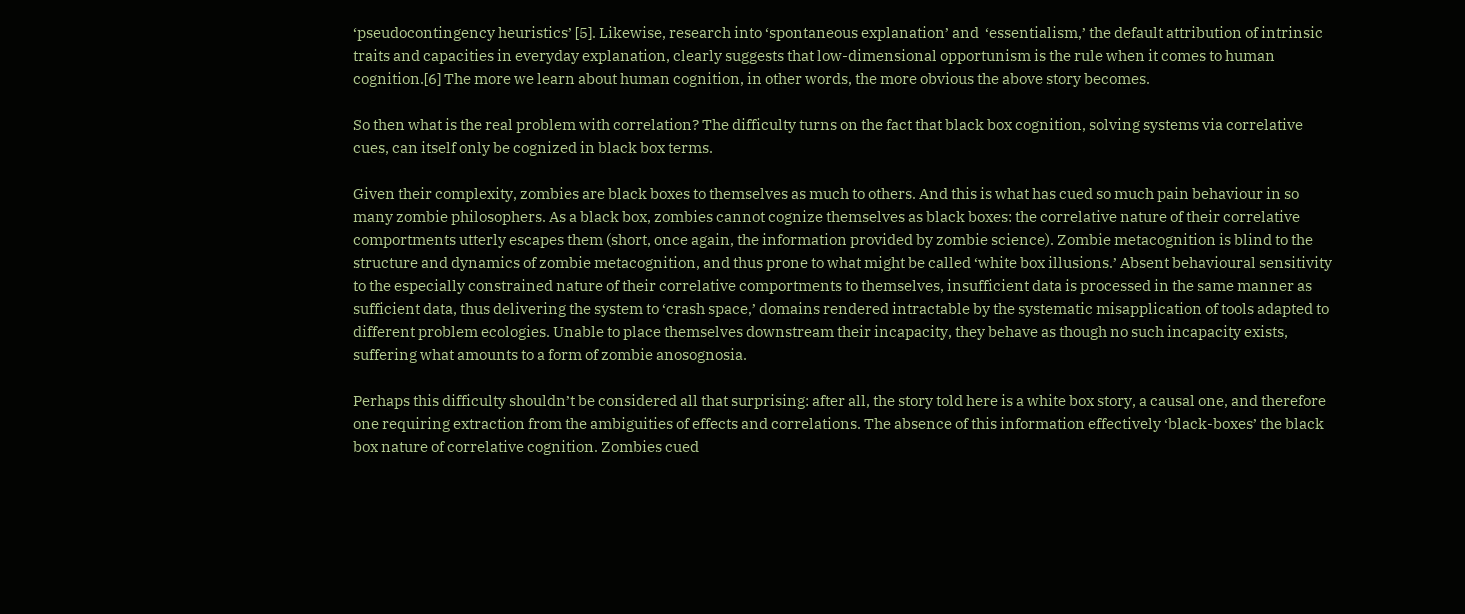‘pseudocontingency heuristics’ [5]. Likewise, research into ‘spontaneous explanation’ and  ‘essentialism,’ the default attribution of intrinsic traits and capacities in everyday explanation, clearly suggests that low-dimensional opportunism is the rule when it comes to human cognition.[6] The more we learn about human cognition, in other words, the more obvious the above story becomes.

So then what is the real problem with correlation? The difficulty turns on the fact that black box cognition, solving systems via correlative cues, can itself only be cognized in black box terms.

Given their complexity, zombies are black boxes to themselves as much to others. And this is what has cued so much pain behaviour in so many zombie philosophers. As a black box, zombies cannot cognize themselves as black boxes: the correlative nature of their correlative comportments utterly escapes them (short, once again, the information provided by zombie science). Zombie metacognition is blind to the structure and dynamics of zombie metacognition, and thus prone to what might be called ‘white box illusions.’ Absent behavioural sensitivity to the especially constrained nature of their correlative comportments to themselves, insufficient data is processed in the same manner as sufficient data, thus delivering the system to ‘crash space,’ domains rendered intractable by the systematic misapplication of tools adapted to different problem ecologies. Unable to place themselves downstream their incapacity, they behave as though no such incapacity exists, suffering what amounts to a form of zombie anosognosia.

Perhaps this difficulty shouldn’t be considered all that surprising: after all, the story told here is a white box story, a causal one, and therefore one requiring extraction from the ambiguities of effects and correlations. The absence of this information effectively ‘black-boxes’ the black box nature of correlative cognition. Zombies cued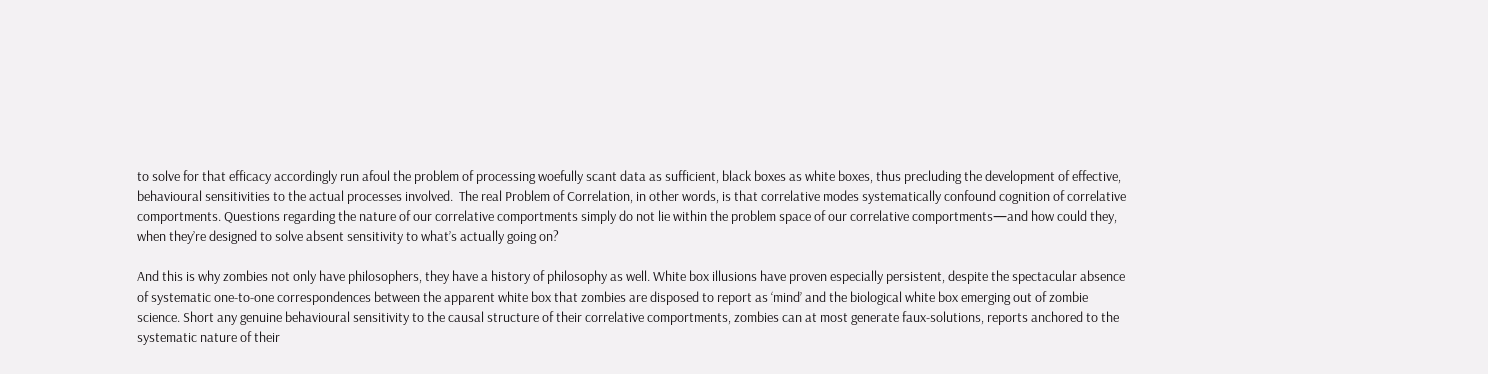to solve for that efficacy accordingly run afoul the problem of processing woefully scant data as sufficient, black boxes as white boxes, thus precluding the development of effective, behavioural sensitivities to the actual processes involved.  The real Problem of Correlation, in other words, is that correlative modes systematically confound cognition of correlative comportments. Questions regarding the nature of our correlative comportments simply do not lie within the problem space of our correlative comportments—and how could they, when they’re designed to solve absent sensitivity to what’s actually going on?

And this is why zombies not only have philosophers, they have a history of philosophy as well. White box illusions have proven especially persistent, despite the spectacular absence of systematic one-to-one correspondences between the apparent white box that zombies are disposed to report as ‘mind’ and the biological white box emerging out of zombie science. Short any genuine behavioural sensitivity to the causal structure of their correlative comportments, zombies can at most generate faux-solutions, reports anchored to the systematic nature of their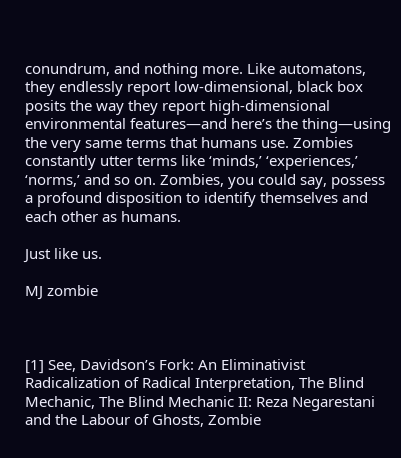conundrum, and nothing more. Like automatons, they endlessly report low-dimensional, black box posits the way they report high-dimensional environmental features—and here’s the thing—using the very same terms that humans use. Zombies constantly utter terms like ‘minds,’ ‘experiences,’ ‘norms,’ and so on. Zombies, you could say, possess a profound disposition to identify themselves and each other as humans.

Just like us.

MJ zombie



[1] See, Davidson’s Fork: An Eliminativist Radicalization of Radical Interpretation, The Blind Mechanic, The Blind Mechanic II: Reza Negarestani and the Labour of Ghosts, Zombie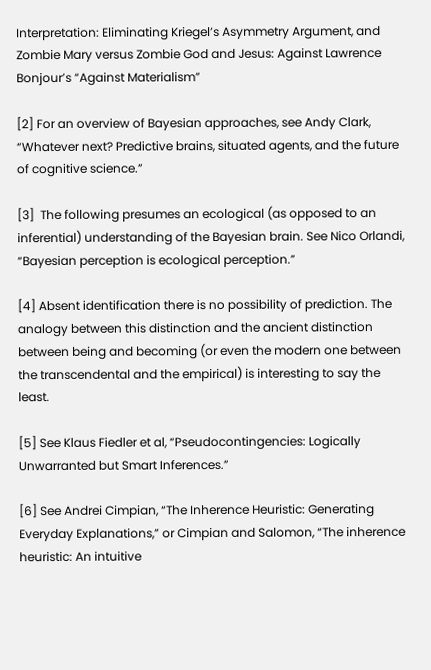Interpretation: Eliminating Kriegel’s Asymmetry Argument, and Zombie Mary versus Zombie God and Jesus: Against Lawrence Bonjour’s “Against Materialism”

[2] For an overview of Bayesian approaches, see Andy Clark, “Whatever next? Predictive brains, situated agents, and the future of cognitive science.”

[3]  The following presumes an ecological (as opposed to an inferential) understanding of the Bayesian brain. See Nico Orlandi, “Bayesian perception is ecological perception.”

[4] Absent identification there is no possibility of prediction. The analogy between this distinction and the ancient distinction between being and becoming (or even the modern one between the transcendental and the empirical) is interesting to say the least.

[5] See Klaus Fiedler et al, “Pseudocontingencies: Logically Unwarranted but Smart Inferences.”

[6] See Andrei Cimpian, “The Inherence Heuristic: Generating Everyday Explanations,” or Cimpian and Salomon, “The inherence heuristic: An intuitive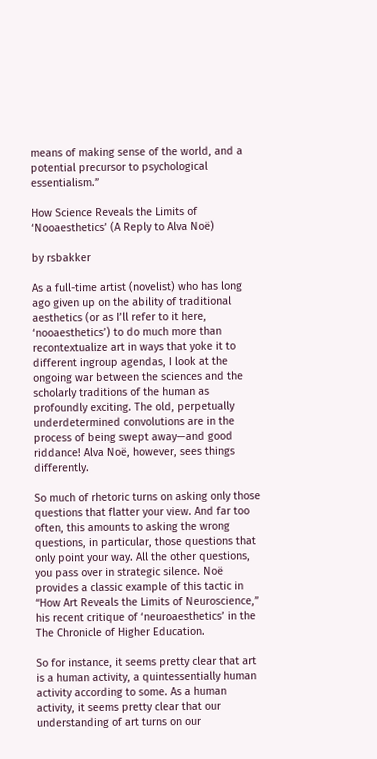means of making sense of the world, and a potential precursor to psychological essentialism.”

How Science Reveals the Limits of ‘Nooaesthetics’ (A Reply to Alva Noë)

by rsbakker

As a full-time artist (novelist) who has long ago given up on the ability of traditional aesthetics (or as I’ll refer to it here, ‘nooaesthetics’) to do much more than recontextualize art in ways that yoke it to different ingroup agendas, I look at the ongoing war between the sciences and the scholarly traditions of the human as profoundly exciting. The old, perpetually underdetermined convolutions are in the process of being swept away—and good riddance! Alva Noë, however, sees things differently.

So much of rhetoric turns on asking only those questions that flatter your view. And far too often, this amounts to asking the wrong questions, in particular, those questions that only point your way. All the other questions, you pass over in strategic silence. Noë provides a classic example of this tactic in “How Art Reveals the Limits of Neuroscience,” his recent critique of ‘neuroaesthetics’ in the The Chronicle of Higher Education.

So for instance, it seems pretty clear that art is a human activity, a quintessentially human activity according to some. As a human activity, it seems pretty clear that our understanding of art turns on our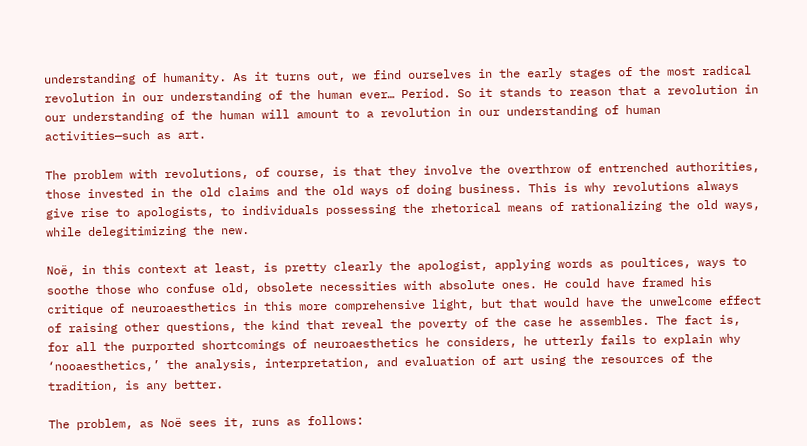understanding of humanity. As it turns out, we find ourselves in the early stages of the most radical revolution in our understanding of the human ever… Period. So it stands to reason that a revolution in our understanding of the human will amount to a revolution in our understanding of human activities—such as art.

The problem with revolutions, of course, is that they involve the overthrow of entrenched authorities, those invested in the old claims and the old ways of doing business. This is why revolutions always give rise to apologists, to individuals possessing the rhetorical means of rationalizing the old ways, while delegitimizing the new.

Noë, in this context at least, is pretty clearly the apologist, applying words as poultices, ways to soothe those who confuse old, obsolete necessities with absolute ones. He could have framed his critique of neuroaesthetics in this more comprehensive light, but that would have the unwelcome effect of raising other questions, the kind that reveal the poverty of the case he assembles. The fact is, for all the purported shortcomings of neuroaesthetics he considers, he utterly fails to explain why ‘nooaesthetics,’ the analysis, interpretation, and evaluation of art using the resources of the tradition, is any better.

The problem, as Noë sees it, runs as follows: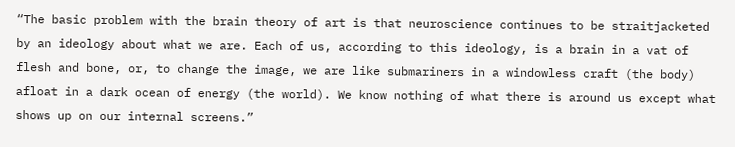“The basic problem with the brain theory of art is that neuroscience continues to be straitjacketed by an ideology about what we are. Each of us, according to this ideology, is a brain in a vat of flesh and bone, or, to change the image, we are like submariners in a windowless craft (the body) afloat in a dark ocean of energy (the world). We know nothing of what there is around us except what shows up on our internal screens.”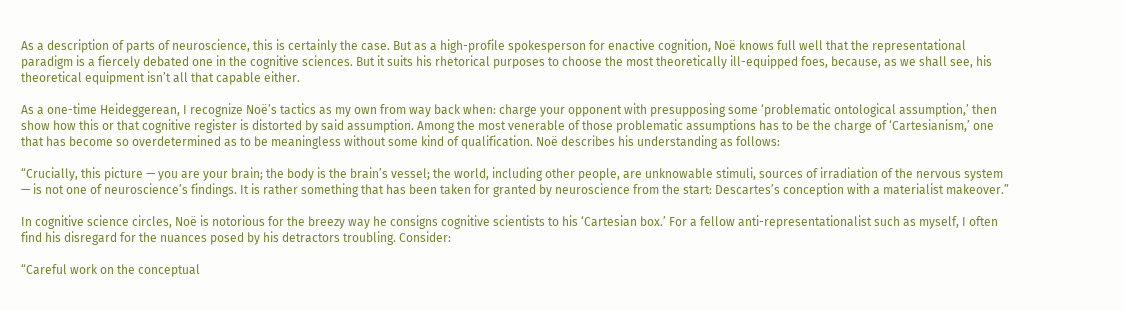As a description of parts of neuroscience, this is certainly the case. But as a high-profile spokesperson for enactive cognition, Noë knows full well that the representational paradigm is a fiercely debated one in the cognitive sciences. But it suits his rhetorical purposes to choose the most theoretically ill-equipped foes, because, as we shall see, his theoretical equipment isn’t all that capable either.

As a one-time Heideggerean, I recognize Noë’s tactics as my own from way back when: charge your opponent with presupposing some ‘problematic ontological assumption,’ then show how this or that cognitive register is distorted by said assumption. Among the most venerable of those problematic assumptions has to be the charge of ‘Cartesianism,’ one that has become so overdetermined as to be meaningless without some kind of qualification. Noë describes his understanding as follows:

“Crucially, this picture — you are your brain; the body is the brain’s vessel; the world, including other people, are unknowable stimuli, sources of irradiation of the nervous system — is not one of neuroscience’s findings. It is rather something that has been taken for granted by neuroscience from the start: Descartes’s conception with a materialist makeover.”

In cognitive science circles, Noë is notorious for the breezy way he consigns cognitive scientists to his ‘Cartesian box.’ For a fellow anti-representationalist such as myself, I often find his disregard for the nuances posed by his detractors troubling. Consider:

“Careful work on the conceptual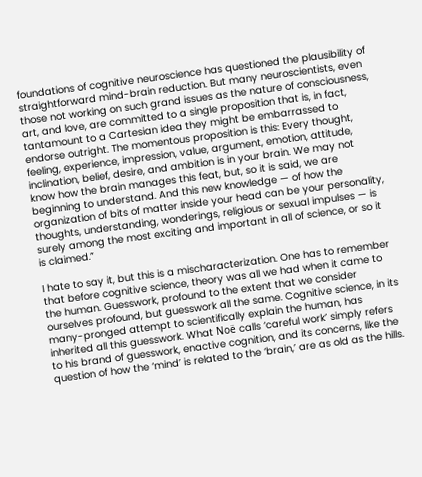foundations of cognitive neuroscience has questioned the plausibility of straightforward mind-brain reduction. But many neuroscientists, even those not working on such grand issues as the nature of consciousness, art, and love, are committed to a single proposition that is, in fact, tantamount to a Cartesian idea they might be embarrassed to endorse outright. The momentous proposition is this: Every thought, feeling, experience, impression, value, argument, emotion, attitude, inclination, belief, desire, and ambition is in your brain. We may not know how the brain manages this feat, but, so it is said, we are beginning to understand. And this new knowledge — of how the organization of bits of matter inside your head can be your personality, thoughts, understanding, wonderings, religious or sexual impulses — is surely among the most exciting and important in all of science, or so it is claimed.”

I hate to say it, but this is a mischaracterization. One has to remember that before cognitive science, theory was all we had when it came to the human. Guesswork, profound to the extent that we consider ourselves profound, but guesswork all the same. Cognitive science, in its many-pronged attempt to scientifically explain the human, has inherited all this guesswork. What Noë calls ‘careful work’ simply refers to his brand of guesswork, enactive cognition, and its concerns, like the question of how the ‘mind’ is related to the ‘brain,’ are as old as the hills.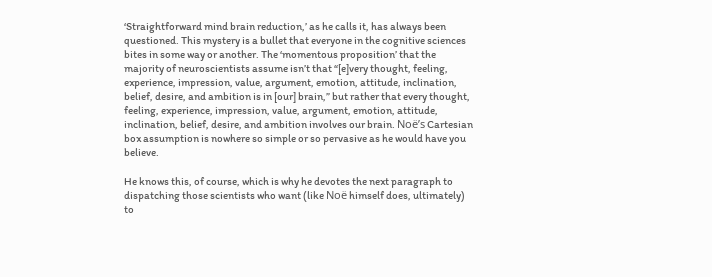‘Straightforward mind brain reduction,’ as he calls it, has always been questioned. This mystery is a bullet that everyone in the cognitive sciences bites in some way or another. The ‘momentous proposition’ that the majority of neuroscientists assume isn’t that “[e]very thought, feeling, experience, impression, value, argument, emotion, attitude, inclination, belief, desire, and ambition is in [our] brain,” but rather that every thought, feeling, experience, impression, value, argument, emotion, attitude, inclination, belief, desire, and ambition involves our brain. Noë’s Cartesian box assumption is nowhere so simple or so pervasive as he would have you believe.

He knows this, of course, which is why he devotes the next paragraph to dispatching those scientists who want (like Noë himself does, ultimately) to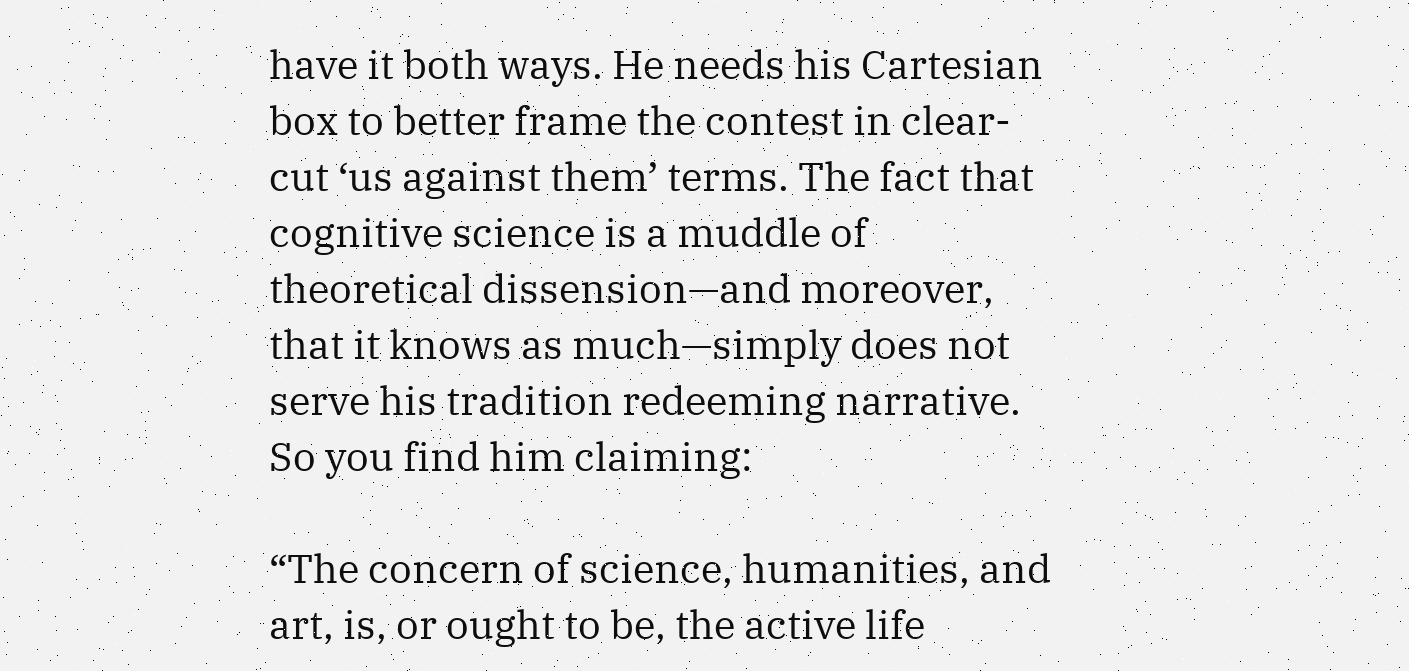have it both ways. He needs his Cartesian box to better frame the contest in clear-cut ‘us against them’ terms. The fact that cognitive science is a muddle of theoretical dissension—and moreover, that it knows as much—simply does not serve his tradition redeeming narrative. So you find him claiming:

“The concern of science, humanities, and art, is, or ought to be, the active life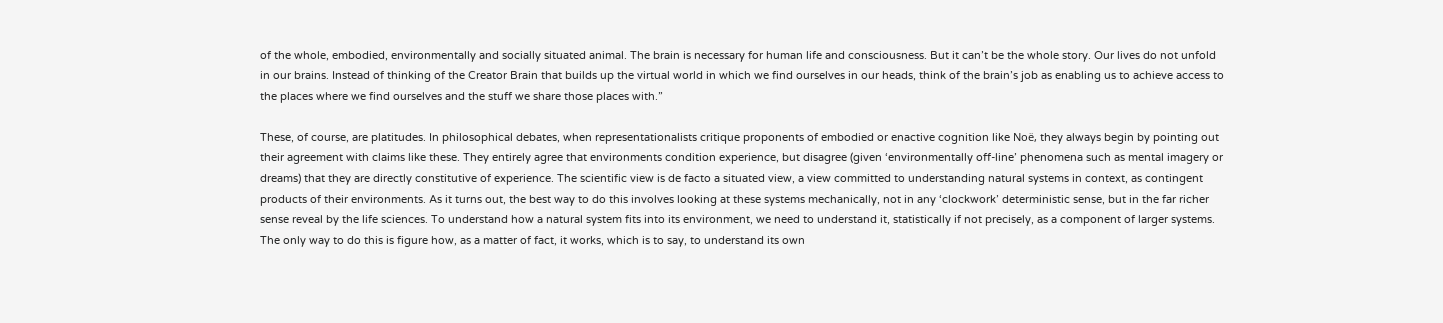of the whole, embodied, environmentally and socially situated animal. The brain is necessary for human life and consciousness. But it can’t be the whole story. Our lives do not unfold in our brains. Instead of thinking of the Creator Brain that builds up the virtual world in which we find ourselves in our heads, think of the brain’s job as enabling us to achieve access to the places where we find ourselves and the stuff we share those places with.”

These, of course, are platitudes. In philosophical debates, when representationalists critique proponents of embodied or enactive cognition like Noë, they always begin by pointing out their agreement with claims like these. They entirely agree that environments condition experience, but disagree (given ‘environmentally off-line’ phenomena such as mental imagery or dreams) that they are directly constitutive of experience. The scientific view is de facto a situated view, a view committed to understanding natural systems in context, as contingent products of their environments. As it turns out, the best way to do this involves looking at these systems mechanically, not in any ‘clockwork’ deterministic sense, but in the far richer sense reveal by the life sciences. To understand how a natural system fits into its environment, we need to understand it, statistically if not precisely, as a component of larger systems. The only way to do this is figure how, as a matter of fact, it works, which is to say, to understand its own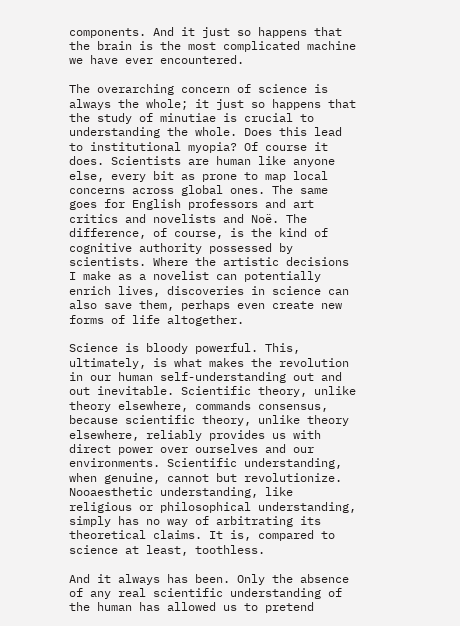components. And it just so happens that the brain is the most complicated machine we have ever encountered.

The overarching concern of science is always the whole; it just so happens that the study of minutiae is crucial to understanding the whole. Does this lead to institutional myopia? Of course it does. Scientists are human like anyone else, every bit as prone to map local concerns across global ones. The same goes for English professors and art critics and novelists and Noë. The difference, of course, is the kind of cognitive authority possessed by scientists. Where the artistic decisions I make as a novelist can potentially enrich lives, discoveries in science can also save them, perhaps even create new forms of life altogether.

Science is bloody powerful. This, ultimately, is what makes the revolution in our human self-understanding out and out inevitable. Scientific theory, unlike theory elsewhere, commands consensus, because scientific theory, unlike theory elsewhere, reliably provides us with direct power over ourselves and our environments. Scientific understanding, when genuine, cannot but revolutionize. Nooaesthetic understanding, like religious or philosophical understanding, simply has no way of arbitrating its theoretical claims. It is, compared to science at least, toothless.

And it always has been. Only the absence of any real scientific understanding of the human has allowed us to pretend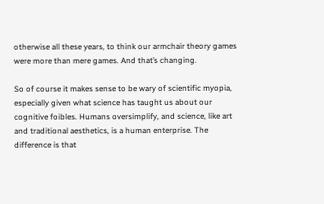otherwise all these years, to think our armchair theory games were more than mere games. And that’s changing.

So of course it makes sense to be wary of scientific myopia, especially given what science has taught us about our cognitive foibles. Humans oversimplify, and science, like art and traditional aesthetics, is a human enterprise. The difference is that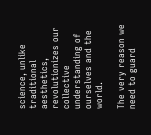science, unlike traditional aesthetics, revolutionizes our collective understanding of ourselves and the world.

The very reason we need to guard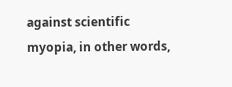against scientific myopia, in other words,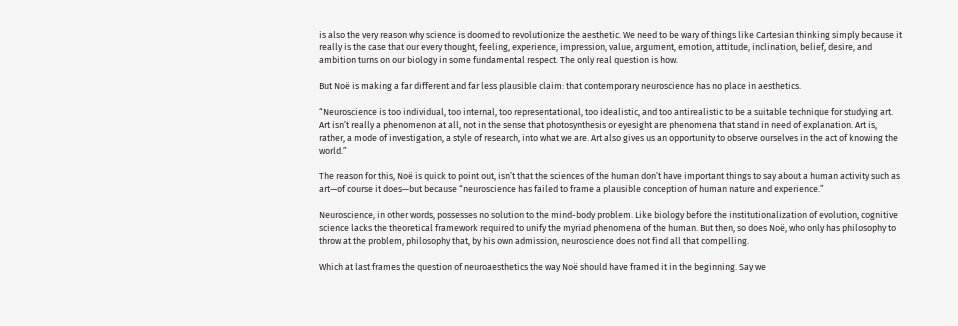is also the very reason why science is doomed to revolutionize the aesthetic. We need to be wary of things like Cartesian thinking simply because it really is the case that our every thought, feeling, experience, impression, value, argument, emotion, attitude, inclination, belief, desire, and ambition turns on our biology in some fundamental respect. The only real question is how.

But Noë is making a far different and far less plausible claim: that contemporary neuroscience has no place in aesthetics.

“Neuroscience is too individual, too internal, too representational, too idealistic, and too antirealistic to be a suitable technique for studying art. Art isn’t really a phenomenon at all, not in the sense that photosynthesis or eyesight are phenomena that stand in need of explanation. Art is, rather, a mode of investigation, a style of research, into what we are. Art also gives us an opportunity to observe ourselves in the act of knowing the world.”

The reason for this, Noë is quick to point out, isn’t that the sciences of the human don’t have important things to say about a human activity such as art—of course it does—but because “neuroscience has failed to frame a plausible conception of human nature and experience.”

Neuroscience, in other words, possesses no solution to the mind-body problem. Like biology before the institutionalization of evolution, cognitive science lacks the theoretical framework required to unify the myriad phenomena of the human. But then, so does Noë, who only has philosophy to throw at the problem, philosophy that, by his own admission, neuroscience does not find all that compelling.

Which at last frames the question of neuroaesthetics the way Noë should have framed it in the beginning. Say we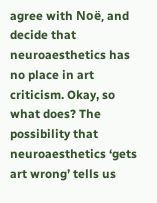agree with Noë, and decide that neuroaesthetics has no place in art criticism. Okay, so what does? The possibility that neuroaesthetics ‘gets art wrong’ tells us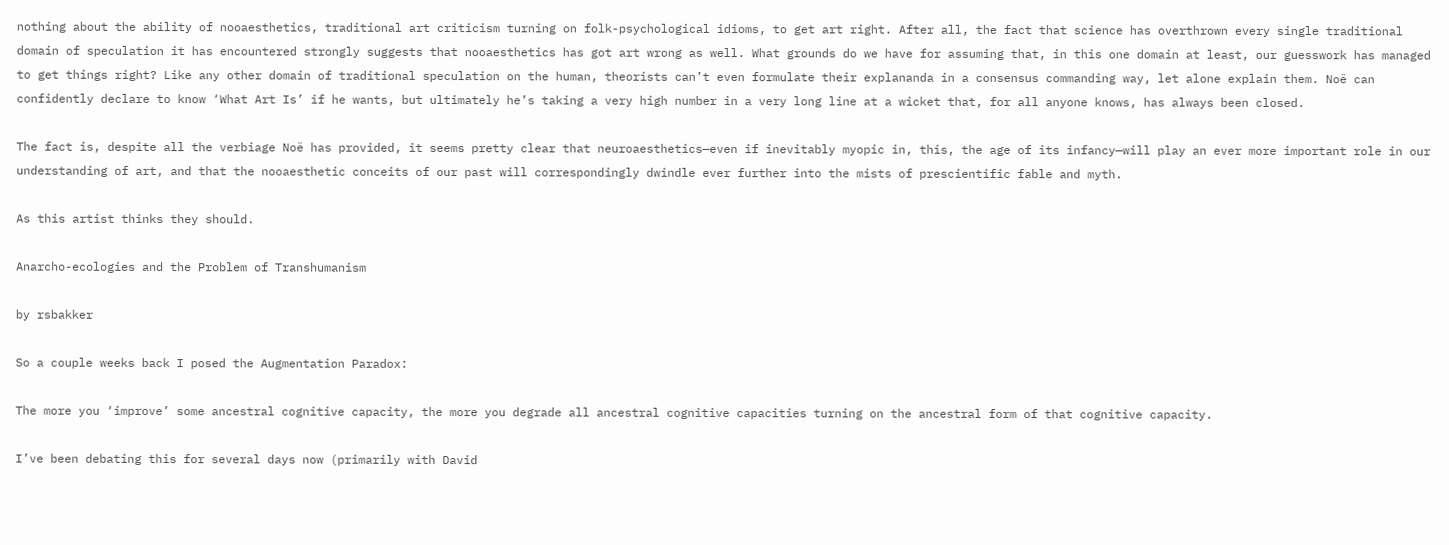nothing about the ability of nooaesthetics, traditional art criticism turning on folk-psychological idioms, to get art right. After all, the fact that science has overthrown every single traditional domain of speculation it has encountered strongly suggests that nooaesthetics has got art wrong as well. What grounds do we have for assuming that, in this one domain at least, our guesswork has managed to get things right? Like any other domain of traditional speculation on the human, theorists can’t even formulate their explananda in a consensus commanding way, let alone explain them. Noë can confidently declare to know ‘What Art Is’ if he wants, but ultimately he’s taking a very high number in a very long line at a wicket that, for all anyone knows, has always been closed.

The fact is, despite all the verbiage Noë has provided, it seems pretty clear that neuroaesthetics—even if inevitably myopic in, this, the age of its infancy—will play an ever more important role in our understanding of art, and that the nooaesthetic conceits of our past will correspondingly dwindle ever further into the mists of prescientific fable and myth.

As this artist thinks they should.

Anarcho-ecologies and the Problem of Transhumanism

by rsbakker

So a couple weeks back I posed the Augmentation Paradox:

The more you ‘improve’ some ancestral cognitive capacity, the more you degrade all ancestral cognitive capacities turning on the ancestral form of that cognitive capacity.

I’ve been debating this for several days now (primarily with David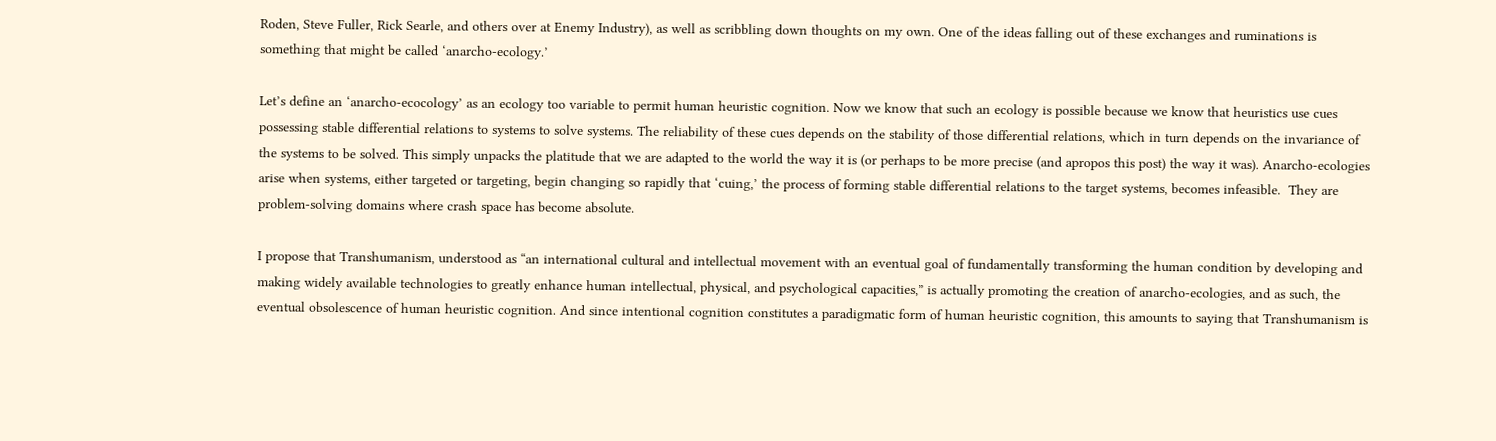Roden, Steve Fuller, Rick Searle, and others over at Enemy Industry), as well as scribbling down thoughts on my own. One of the ideas falling out of these exchanges and ruminations is something that might be called ‘anarcho-ecology.’

Let’s define an ‘anarcho-ecocology’ as an ecology too variable to permit human heuristic cognition. Now we know that such an ecology is possible because we know that heuristics use cues possessing stable differential relations to systems to solve systems. The reliability of these cues depends on the stability of those differential relations, which in turn depends on the invariance of the systems to be solved. This simply unpacks the platitude that we are adapted to the world the way it is (or perhaps to be more precise (and apropos this post) the way it was). Anarcho-ecologies arise when systems, either targeted or targeting, begin changing so rapidly that ‘cuing,’ the process of forming stable differential relations to the target systems, becomes infeasible.  They are problem-solving domains where crash space has become absolute.

I propose that Transhumanism, understood as “an international cultural and intellectual movement with an eventual goal of fundamentally transforming the human condition by developing and making widely available technologies to greatly enhance human intellectual, physical, and psychological capacities,” is actually promoting the creation of anarcho-ecologies, and as such, the eventual obsolescence of human heuristic cognition. And since intentional cognition constitutes a paradigmatic form of human heuristic cognition, this amounts to saying that Transhumanism is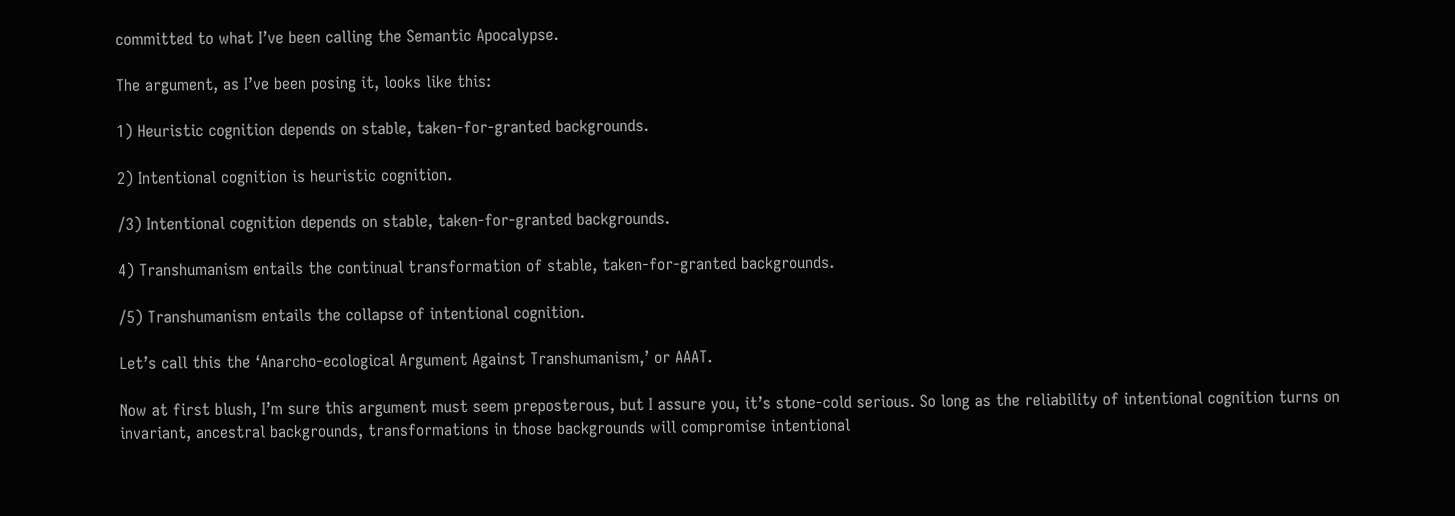committed to what I’ve been calling the Semantic Apocalypse.

The argument, as I’ve been posing it, looks like this:

1) Heuristic cognition depends on stable, taken-for-granted backgrounds.

2) Intentional cognition is heuristic cognition.

/3) Intentional cognition depends on stable, taken-for-granted backgrounds.

4) Transhumanism entails the continual transformation of stable, taken-for-granted backgrounds.

/5) Transhumanism entails the collapse of intentional cognition.

Let’s call this the ‘Anarcho-ecological Argument Against Transhumanism,’ or AAAT.

Now at first blush, I’m sure this argument must seem preposterous, but I assure you, it’s stone-cold serious. So long as the reliability of intentional cognition turns on invariant, ancestral backgrounds, transformations in those backgrounds will compromise intentional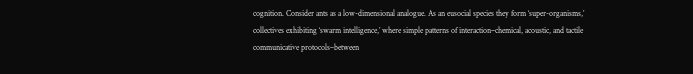cognition. Consider ants as a low-dimensional analogue. As an eusocial species they form ‘super-organisms,’ collectives exhibiting ‘swarm intelligence,’ where simple patterns of interaction–chemical, acoustic, and tactile communicative protocols–between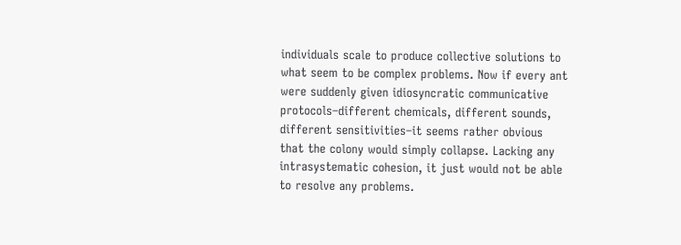individuals scale to produce collective solutions to what seem to be complex problems. Now if every ant were suddenly given idiosyncratic communicative protocols–different chemicals, different sounds, different sensitivities–it seems rather obvious that the colony would simply collapse. Lacking any intrasystematic cohesion, it just would not be able to resolve any problems.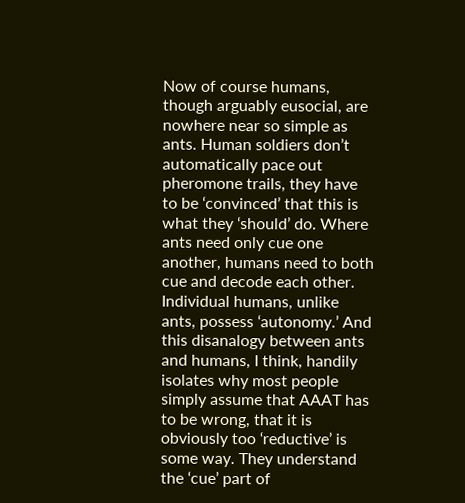Now of course humans, though arguably eusocial, are nowhere near so simple as ants. Human soldiers don’t automatically pace out pheromone trails, they have to be ‘convinced’ that this is what they ‘should’ do. Where ants need only cue one another, humans need to both cue and decode each other. Individual humans, unlike ants, possess ‘autonomy.’ And this disanalogy between ants and humans, I think, handily isolates why most people simply assume that AAAT has to be wrong, that it is obviously too ‘reductive’ is some way. They understand the ‘cue’ part of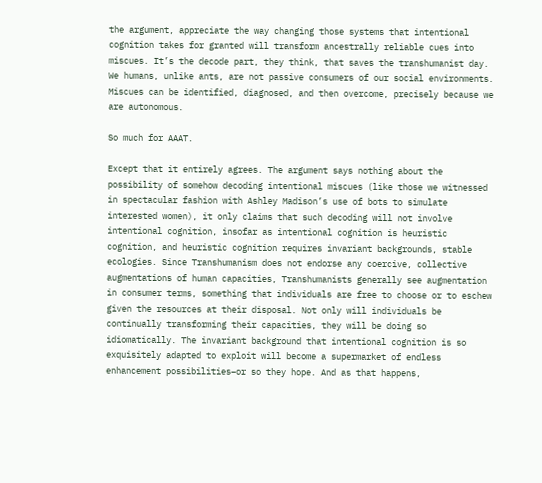the argument, appreciate the way changing those systems that intentional cognition takes for granted will transform ancestrally reliable cues into miscues. It’s the decode part, they think, that saves the transhumanist day.  We humans, unlike ants, are not passive consumers of our social environments. Miscues can be identified, diagnosed, and then overcome, precisely because we are autonomous.

So much for AAAT.

Except that it entirely agrees. The argument says nothing about the possibility of somehow decoding intentional miscues (like those we witnessed in spectacular fashion with Ashley Madison’s use of bots to simulate interested women), it only claims that such decoding will not involve intentional cognition, insofar as intentional cognition is heuristic cognition, and heuristic cognition requires invariant backgrounds, stable ecologies. Since Transhumanism does not endorse any coercive, collective augmentations of human capacities, Transhumanists generally see augmentation in consumer terms, something that individuals are free to choose or to eschew given the resources at their disposal. Not only will individuals be continually transforming their capacities, they will be doing so idiomatically. The invariant background that intentional cognition is so exquisitely adapted to exploit will become a supermarket of endless enhancement possibilities–or so they hope. And as that happens,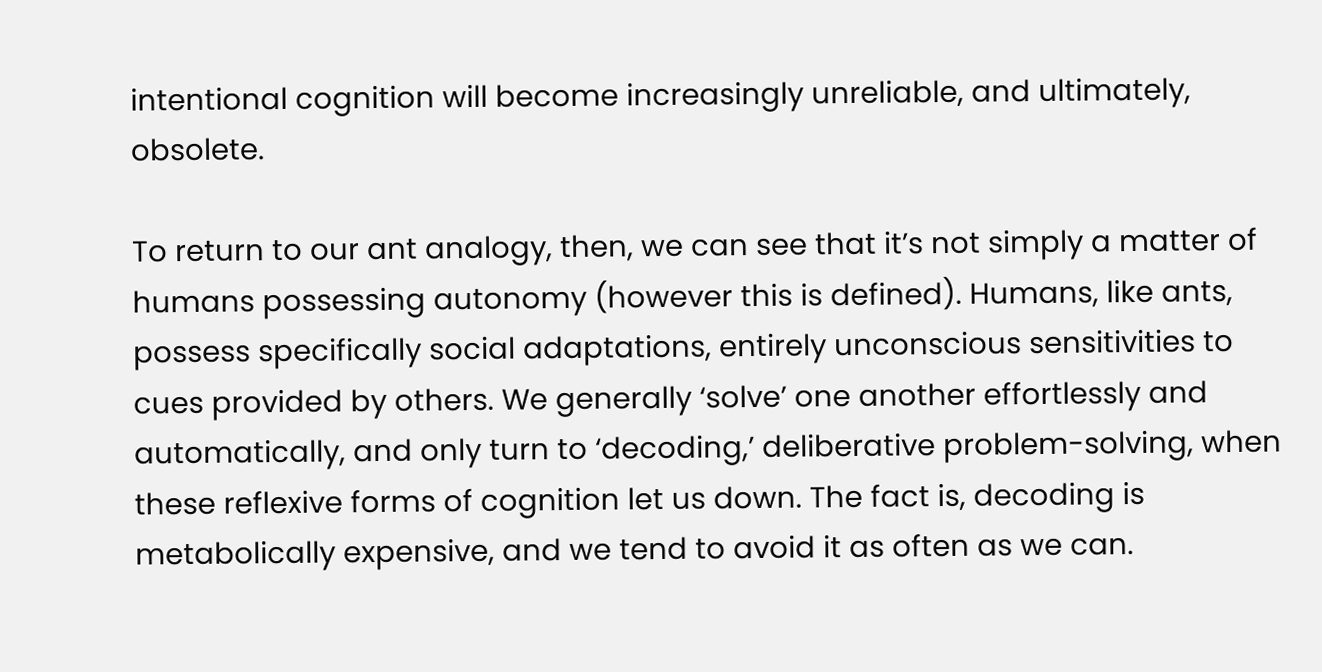intentional cognition will become increasingly unreliable, and ultimately, obsolete.

To return to our ant analogy, then, we can see that it’s not simply a matter of humans possessing autonomy (however this is defined). Humans, like ants, possess specifically social adaptations, entirely unconscious sensitivities to cues provided by others. We generally ‘solve’ one another effortlessly and automatically, and only turn to ‘decoding,’ deliberative problem-solving, when these reflexive forms of cognition let us down. The fact is, decoding is metabolically expensive, and we tend to avoid it as often as we can.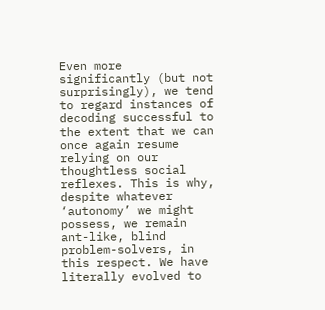Even more significantly (but not surprisingly), we tend to regard instances of decoding successful to the extent that we can once again resume relying on our thoughtless social reflexes. This is why, despite whatever ‘autonomy’ we might possess, we remain ant-like, blind problem-solvers, in this respect. We have literally evolved to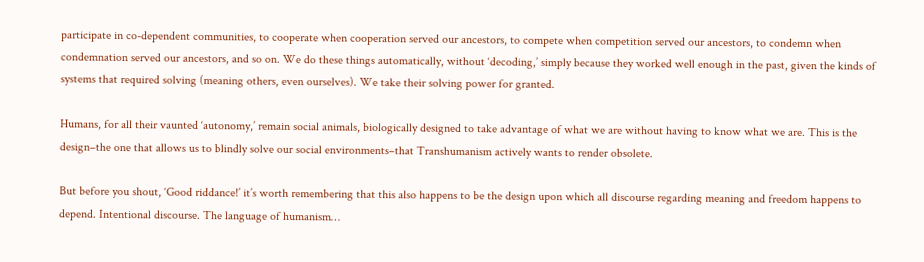participate in co-dependent communities, to cooperate when cooperation served our ancestors, to compete when competition served our ancestors, to condemn when condemnation served our ancestors, and so on. We do these things automatically, without ‘decoding,’ simply because they worked well enough in the past, given the kinds of systems that required solving (meaning others, even ourselves). We take their solving power for granted.

Humans, for all their vaunted ‘autonomy,’ remain social animals, biologically designed to take advantage of what we are without having to know what we are. This is the design–the one that allows us to blindly solve our social environments–that Transhumanism actively wants to render obsolete.

But before you shout, ‘Good riddance!’ it’s worth remembering that this also happens to be the design upon which all discourse regarding meaning and freedom happens to depend. Intentional discourse. The language of humanism…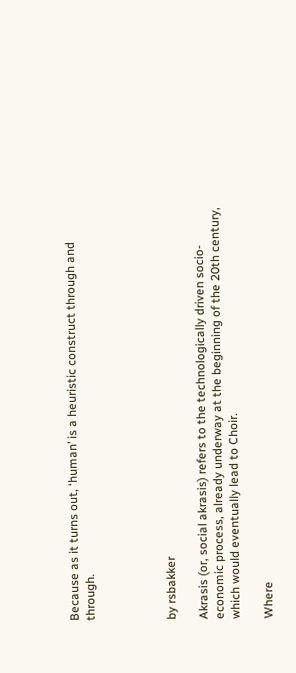Because as it turns out, ‘human’ is a heuristic construct through and through.




by rsbakker

Akrasis (or, social akrasis) refers to the technologically driven socio-economic process, already underway at the beginning of the 20th century, which would eventually lead to Choir.

Where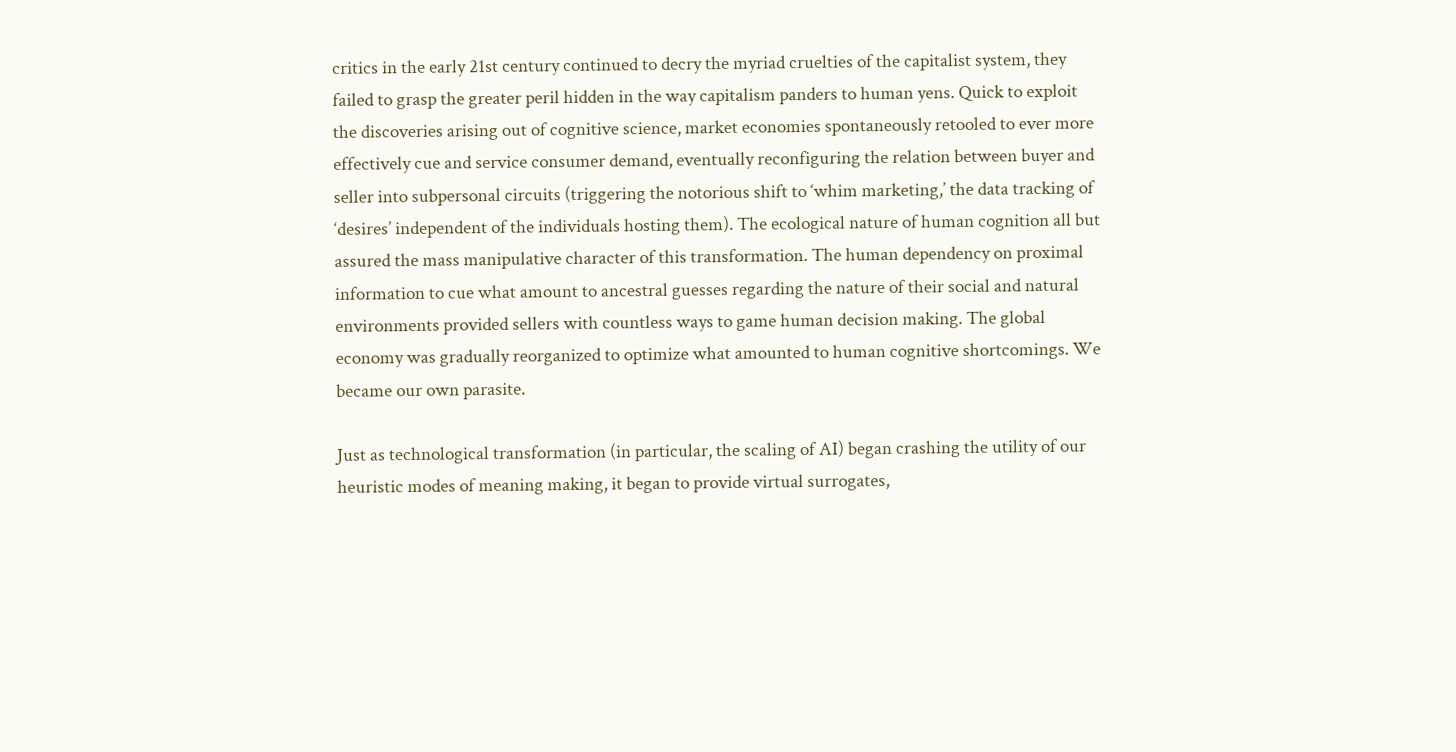critics in the early 21st century continued to decry the myriad cruelties of the capitalist system, they failed to grasp the greater peril hidden in the way capitalism panders to human yens. Quick to exploit the discoveries arising out of cognitive science, market economies spontaneously retooled to ever more effectively cue and service consumer demand, eventually reconfiguring the relation between buyer and seller into subpersonal circuits (triggering the notorious shift to ‘whim marketing,’ the data tracking of ‘desires’ independent of the individuals hosting them). The ecological nature of human cognition all but assured the mass manipulative character of this transformation. The human dependency on proximal information to cue what amount to ancestral guesses regarding the nature of their social and natural environments provided sellers with countless ways to game human decision making. The global economy was gradually reorganized to optimize what amounted to human cognitive shortcomings. We became our own parasite.

Just as technological transformation (in particular, the scaling of AI) began crashing the utility of our heuristic modes of meaning making, it began to provide virtual surrogates,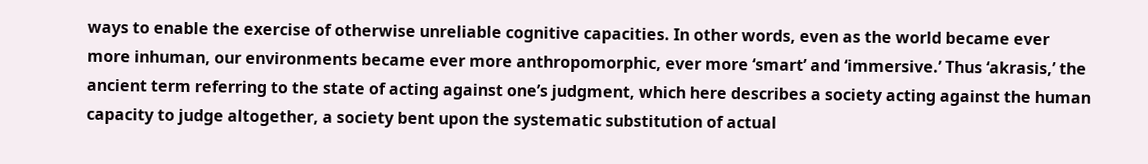ways to enable the exercise of otherwise unreliable cognitive capacities. In other words, even as the world became ever more inhuman, our environments became ever more anthropomorphic, ever more ‘smart’ and ‘immersive.’ Thus ‘akrasis,’ the ancient term referring to the state of acting against one’s judgment, which here describes a society acting against the human capacity to judge altogether, a society bent upon the systematic substitution of actual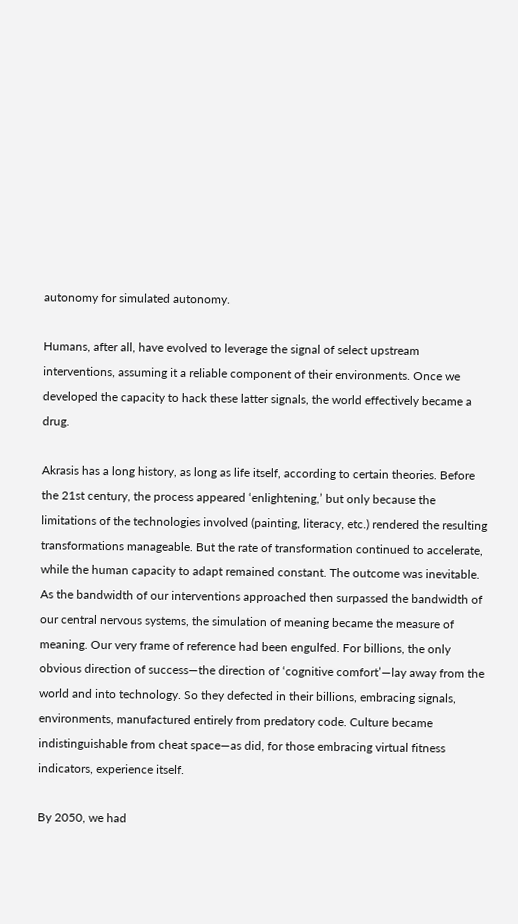autonomy for simulated autonomy.

Humans, after all, have evolved to leverage the signal of select upstream interventions, assuming it a reliable component of their environments. Once we developed the capacity to hack these latter signals, the world effectively became a drug.

Akrasis has a long history, as long as life itself, according to certain theories. Before the 21st century, the process appeared ‘enlightening,’ but only because the limitations of the technologies involved (painting, literacy, etc.) rendered the resulting transformations manageable. But the rate of transformation continued to accelerate, while the human capacity to adapt remained constant. The outcome was inevitable. As the bandwidth of our interventions approached then surpassed the bandwidth of our central nervous systems, the simulation of meaning became the measure of meaning. Our very frame of reference had been engulfed. For billions, the only obvious direction of success—the direction of ‘cognitive comfort’—lay away from the world and into technology. So they defected in their billions, embracing signals, environments, manufactured entirely from predatory code. Culture became indistinguishable from cheat space—as did, for those embracing virtual fitness indicators, experience itself.

By 2050, we had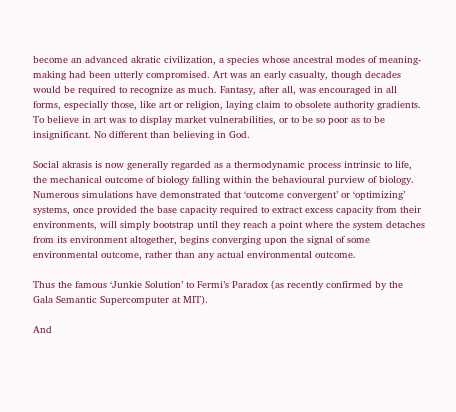become an advanced akratic civilization, a species whose ancestral modes of meaning-making had been utterly compromised. Art was an early casualty, though decades would be required to recognize as much. Fantasy, after all, was encouraged in all forms, especially those, like art or religion, laying claim to obsolete authority gradients. To believe in art was to display market vulnerabilities, or to be so poor as to be insignificant. No different than believing in God.

Social akrasis is now generally regarded as a thermodynamic process intrinsic to life, the mechanical outcome of biology falling within the behavioural purview of biology. Numerous simulations have demonstrated that ‘outcome convergent’ or ‘optimizing’ systems, once provided the base capacity required to extract excess capacity from their environments, will simply bootstrap until they reach a point where the system detaches from its environment altogether, begins converging upon the signal of some environmental outcome, rather than any actual environmental outcome.

Thus the famous ‘Junkie Solution’ to Fermi’s Paradox (as recently confirmed by the Gala Semantic Supercomputer at MIT).

And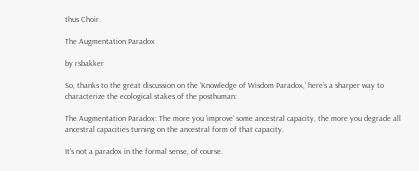thus Choir.

The Augmentation Paradox

by rsbakker

So, thanks to the great discussion on the ‘Knowledge of Wisdom Paradox,’ here’s a sharper way to characterize the ecological stakes of the posthuman:

The Augmentation Paradox: The more you ‘improve’ some ancestral capacity, the more you degrade all ancestral capacities turning on the ancestral form of that capacity.

It’s not a paradox in the formal sense, of course.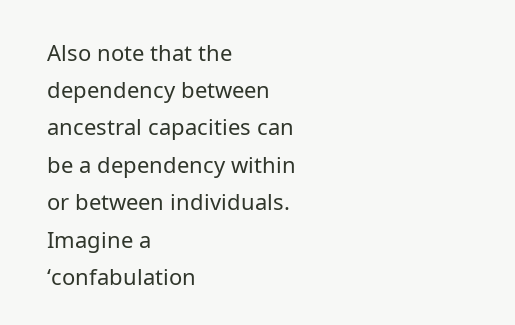Also note that the dependency between ancestral capacities can be a dependency within or between individuals. Imagine a ‘confabulation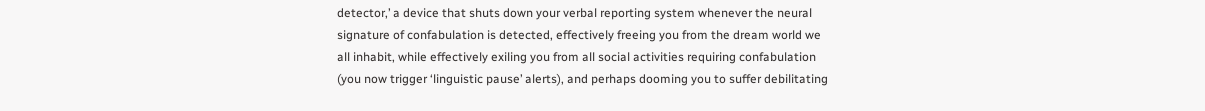detector,’ a device that shuts down your verbal reporting system whenever the neural signature of confabulation is detected, effectively freeing you from the dream world we all inhabit, while effectively exiling you from all social activities requiring confabulation (you now trigger ‘linguistic pause’ alerts), and perhaps dooming you to suffer debilitating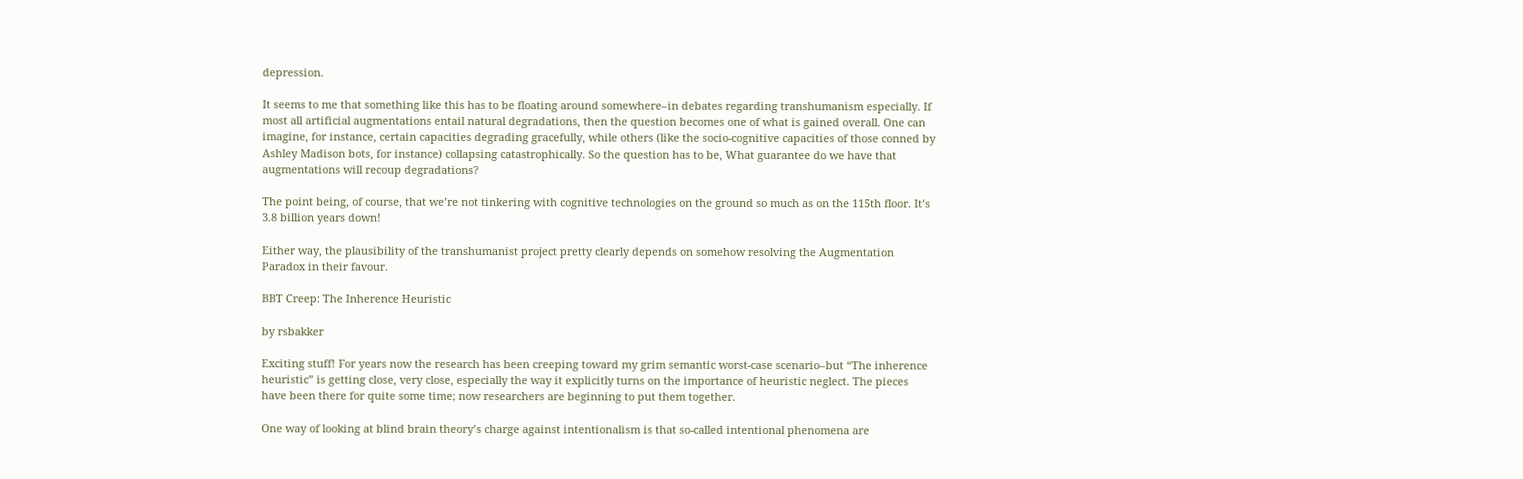depression.

It seems to me that something like this has to be floating around somewhere–in debates regarding transhumanism especially. If most all artificial augmentations entail natural degradations, then the question becomes one of what is gained overall. One can imagine, for instance, certain capacities degrading gracefully, while others (like the socio-cognitive capacities of those conned by Ashley Madison bots, for instance) collapsing catastrophically. So the question has to be, What guarantee do we have that augmentations will recoup degradations?

The point being, of course, that we’re not tinkering with cognitive technologies on the ground so much as on the 115th floor. It’s 3.8 billion years down!

Either way, the plausibility of the transhumanist project pretty clearly depends on somehow resolving the Augmentation Paradox in their favour.

BBT Creep: The Inherence Heuristic

by rsbakker

Exciting stuff! For years now the research has been creeping toward my grim semantic worst-case scenario–but “The inherence heuristic” is getting close, very close, especially the way it explicitly turns on the importance of heuristic neglect. The pieces have been there for quite some time; now researchers are beginning to put them together.

One way of looking at blind brain theory’s charge against intentionalism is that so-called intentional phenomena are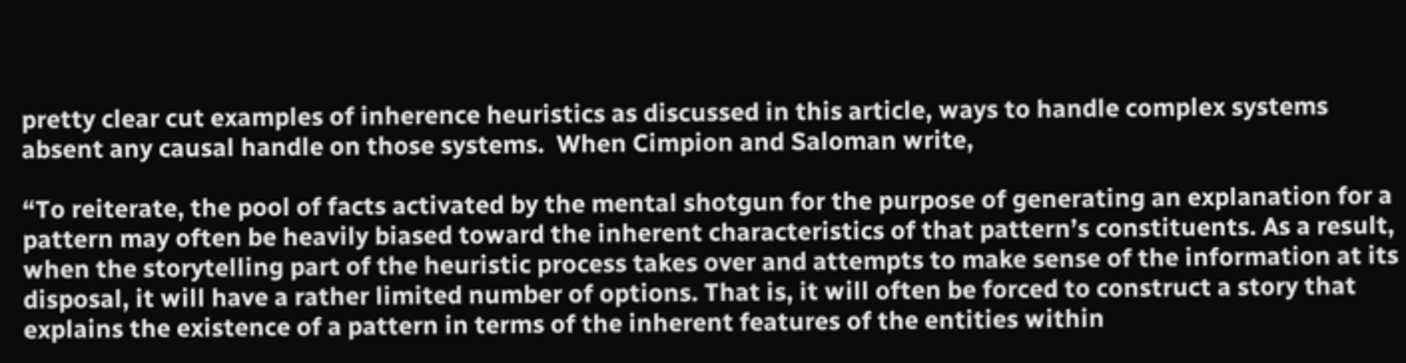pretty clear cut examples of inherence heuristics as discussed in this article, ways to handle complex systems absent any causal handle on those systems.  When Cimpion and Saloman write,

“To reiterate, the pool of facts activated by the mental shotgun for the purpose of generating an explanation for a pattern may often be heavily biased toward the inherent characteristics of that pattern’s constituents. As a result, when the storytelling part of the heuristic process takes over and attempts to make sense of the information at its disposal, it will have a rather limited number of options. That is, it will often be forced to construct a story that explains the existence of a pattern in terms of the inherent features of the entities within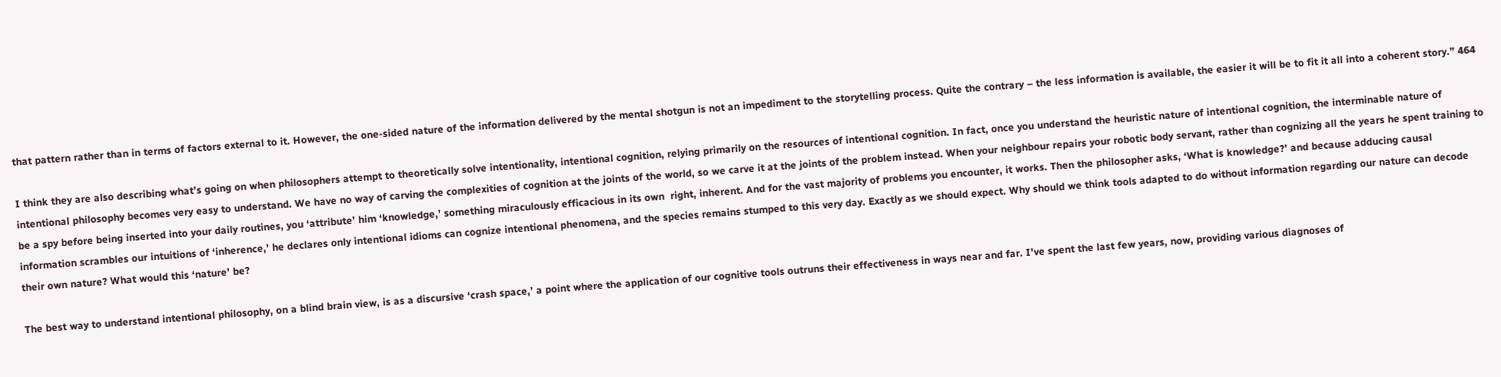that pattern rather than in terms of factors external to it. However, the one-sided nature of the information delivered by the mental shotgun is not an impediment to the storytelling process. Quite the contrary – the less information is available, the easier it will be to fit it all into a coherent story.” 464

I think they are also describing what’s going on when philosophers attempt to theoretically solve intentionality, intentional cognition, relying primarily on the resources of intentional cognition. In fact, once you understand the heuristic nature of intentional cognition, the interminable nature of intentional philosophy becomes very easy to understand. We have no way of carving the complexities of cognition at the joints of the world, so we carve it at the joints of the problem instead. When your neighbour repairs your robotic body servant, rather than cognizing all the years he spent training to be a spy before being inserted into your daily routines, you ‘attribute’ him ‘knowledge,’ something miraculously efficacious in its own  right, inherent. And for the vast majority of problems you encounter, it works. Then the philosopher asks, ‘What is knowledge?’ and because adducing causal information scrambles our intuitions of ‘inherence,’ he declares only intentional idioms can cognize intentional phenomena, and the species remains stumped to this very day. Exactly as we should expect. Why should we think tools adapted to do without information regarding our nature can decode their own nature? What would this ‘nature’ be?

The best way to understand intentional philosophy, on a blind brain view, is as a discursive ‘crash space,’ a point where the application of our cognitive tools outruns their effectiveness in ways near and far. I’ve spent the last few years, now, providing various diagnoses of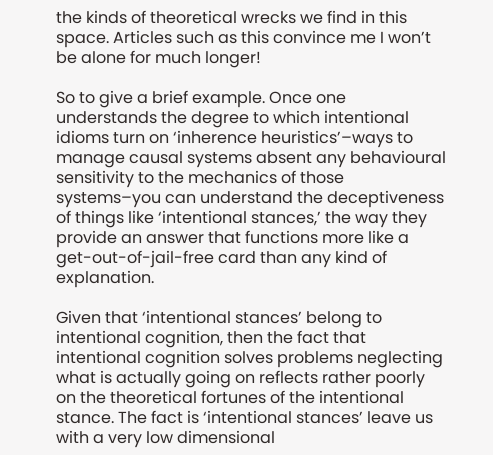the kinds of theoretical wrecks we find in this space. Articles such as this convince me I won’t be alone for much longer!

So to give a brief example. Once one understands the degree to which intentional idioms turn on ‘inherence heuristics’–ways to manage causal systems absent any behavioural sensitivity to the mechanics of those systems–you can understand the deceptiveness of things like ‘intentional stances,’ the way they provide an answer that functions more like a get-out-of-jail-free card than any kind of explanation.

Given that ‘intentional stances’ belong to intentional cognition, then the fact that intentional cognition solves problems neglecting what is actually going on reflects rather poorly on the theoretical fortunes of the intentional stance. The fact is ‘intentional stances’ leave us with a very low dimensional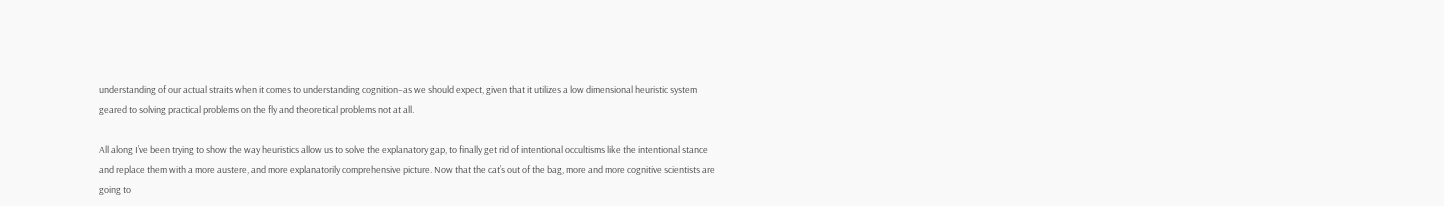understanding of our actual straits when it comes to understanding cognition–as we should expect, given that it utilizes a low dimensional heuristic system geared to solving practical problems on the fly and theoretical problems not at all.

All along I’ve been trying to show the way heuristics allow us to solve the explanatory gap, to finally get rid of intentional occultisms like the intentional stance and replace them with a more austere, and more explanatorily comprehensive picture. Now that the cat’s out of the bag, more and more cognitive scientists are going to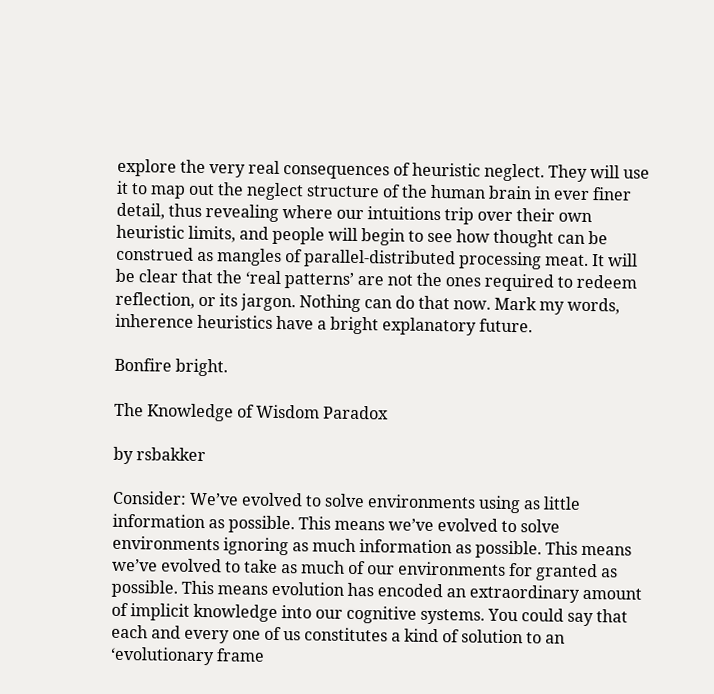explore the very real consequences of heuristic neglect. They will use it to map out the neglect structure of the human brain in ever finer detail, thus revealing where our intuitions trip over their own heuristic limits, and people will begin to see how thought can be construed as mangles of parallel-distributed processing meat. It will be clear that the ‘real patterns’ are not the ones required to redeem reflection, or its jargon. Nothing can do that now. Mark my words, inherence heuristics have a bright explanatory future.

Bonfire bright.

The Knowledge of Wisdom Paradox

by rsbakker

Consider: We’ve evolved to solve environments using as little information as possible. This means we’ve evolved to solve environments ignoring as much information as possible. This means we’ve evolved to take as much of our environments for granted as possible. This means evolution has encoded an extraordinary amount of implicit knowledge into our cognitive systems. You could say that each and every one of us constitutes a kind of solution to an ‘evolutionary frame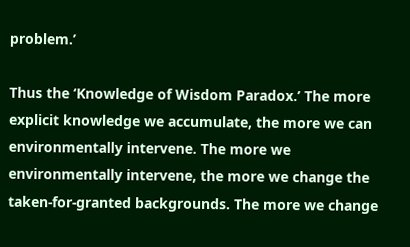problem.’

Thus the ‘Knowledge of Wisdom Paradox.’ The more explicit knowledge we accumulate, the more we can environmentally intervene. The more we environmentally intervene, the more we change the taken-for-granted backgrounds. The more we change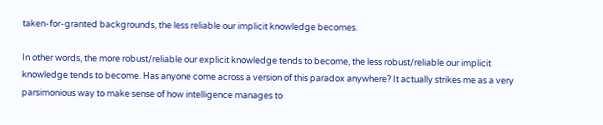taken-for-granted backgrounds, the less reliable our implicit knowledge becomes.

In other words, the more robust/reliable our explicit knowledge tends to become, the less robust/reliable our implicit knowledge tends to become. Has anyone come across a version of this paradox anywhere? It actually strikes me as a very parsimonious way to make sense of how intelligence manages to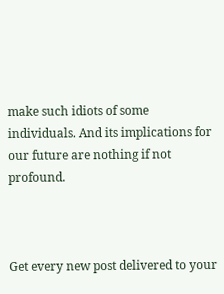make such idiots of some individuals. And its implications for our future are nothing if not profound.



Get every new post delivered to your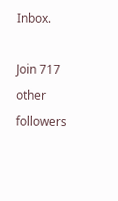Inbox.

Join 717 other followers